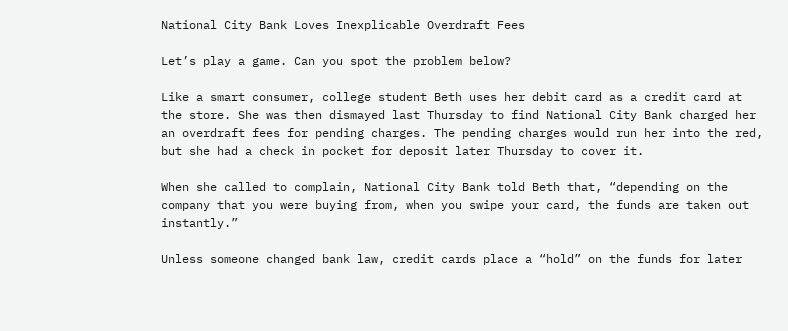National City Bank Loves Inexplicable Overdraft Fees

Let’s play a game. Can you spot the problem below?

Like a smart consumer, college student Beth uses her debit card as a credit card at the store. She was then dismayed last Thursday to find National City Bank charged her an overdraft fees for pending charges. The pending charges would run her into the red, but she had a check in pocket for deposit later Thursday to cover it.

When she called to complain, National City Bank told Beth that, “depending on the company that you were buying from, when you swipe your card, the funds are taken out instantly.”

Unless someone changed bank law, credit cards place a “hold” on the funds for later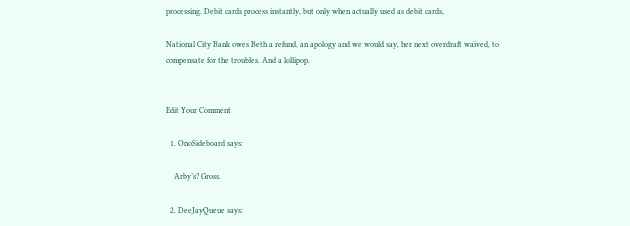processing. Debit cards process instantly, but only when actually used as debit cards,

National City Bank owes Beth a refund, an apology and we would say, her next overdraft waived, to compensate for the troubles. And a lollipop.


Edit Your Comment

  1. OnoSideboard says:

    Arby’s? Gross.

  2. DeeJayQueue says: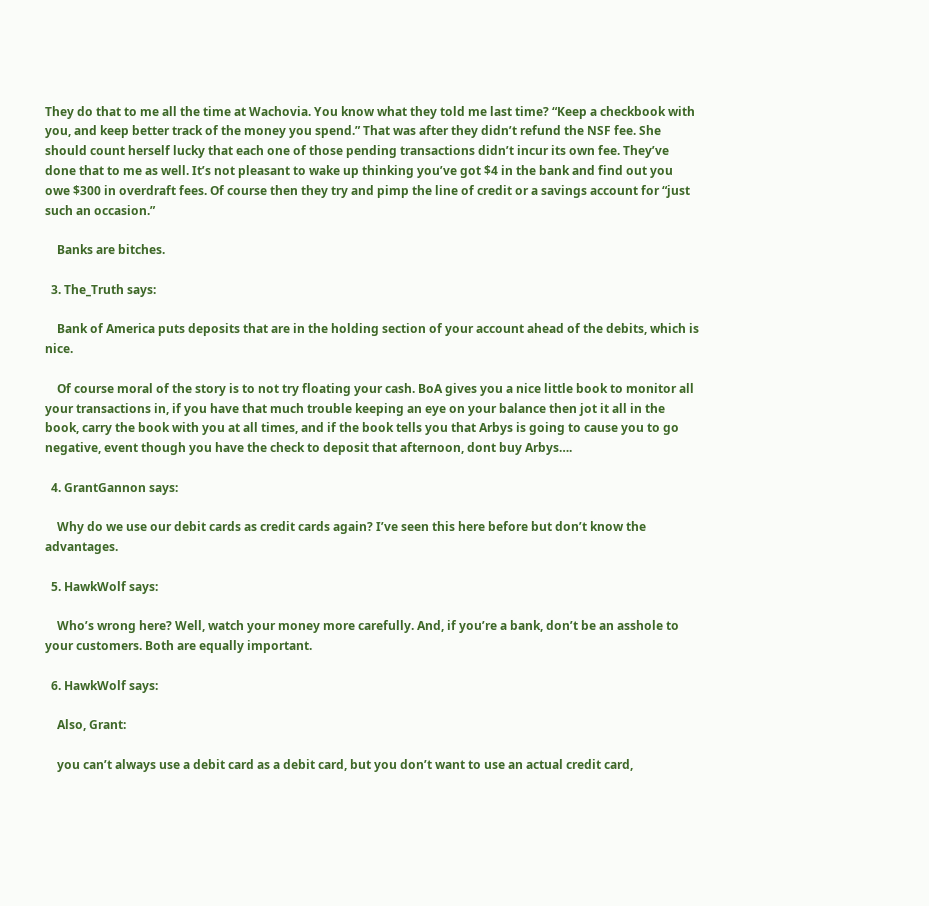They do that to me all the time at Wachovia. You know what they told me last time? “Keep a checkbook with you, and keep better track of the money you spend.” That was after they didn’t refund the NSF fee. She should count herself lucky that each one of those pending transactions didn’t incur its own fee. They’ve done that to me as well. It’s not pleasant to wake up thinking you’ve got $4 in the bank and find out you owe $300 in overdraft fees. Of course then they try and pimp the line of credit or a savings account for “just such an occasion.”

    Banks are bitches.

  3. The_Truth says:

    Bank of America puts deposits that are in the holding section of your account ahead of the debits, which is nice.

    Of course moral of the story is to not try floating your cash. BoA gives you a nice little book to monitor all your transactions in, if you have that much trouble keeping an eye on your balance then jot it all in the book, carry the book with you at all times, and if the book tells you that Arbys is going to cause you to go negative, event though you have the check to deposit that afternoon, dont buy Arbys….

  4. GrantGannon says:

    Why do we use our debit cards as credit cards again? I’ve seen this here before but don’t know the advantages.

  5. HawkWolf says:

    Who’s wrong here? Well, watch your money more carefully. And, if you’re a bank, don’t be an asshole to your customers. Both are equally important.

  6. HawkWolf says:

    Also, Grant:

    you can’t always use a debit card as a debit card, but you don’t want to use an actual credit card,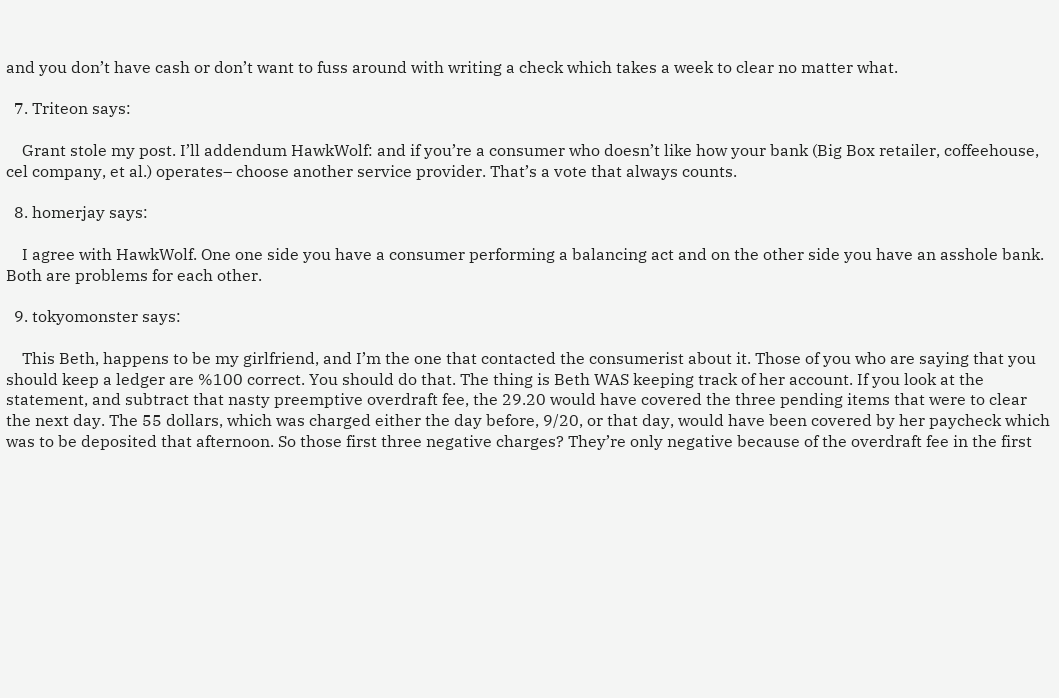and you don’t have cash or don’t want to fuss around with writing a check which takes a week to clear no matter what.

  7. Triteon says:

    Grant stole my post. I’ll addendum HawkWolf: and if you’re a consumer who doesn’t like how your bank (Big Box retailer, coffeehouse, cel company, et al.) operates– choose another service provider. That’s a vote that always counts.

  8. homerjay says:

    I agree with HawkWolf. One one side you have a consumer performing a balancing act and on the other side you have an asshole bank. Both are problems for each other.

  9. tokyomonster says:

    This Beth, happens to be my girlfriend, and I’m the one that contacted the consumerist about it. Those of you who are saying that you should keep a ledger are %100 correct. You should do that. The thing is Beth WAS keeping track of her account. If you look at the statement, and subtract that nasty preemptive overdraft fee, the 29.20 would have covered the three pending items that were to clear the next day. The 55 dollars, which was charged either the day before, 9/20, or that day, would have been covered by her paycheck which was to be deposited that afternoon. So those first three negative charges? They’re only negative because of the overdraft fee in the first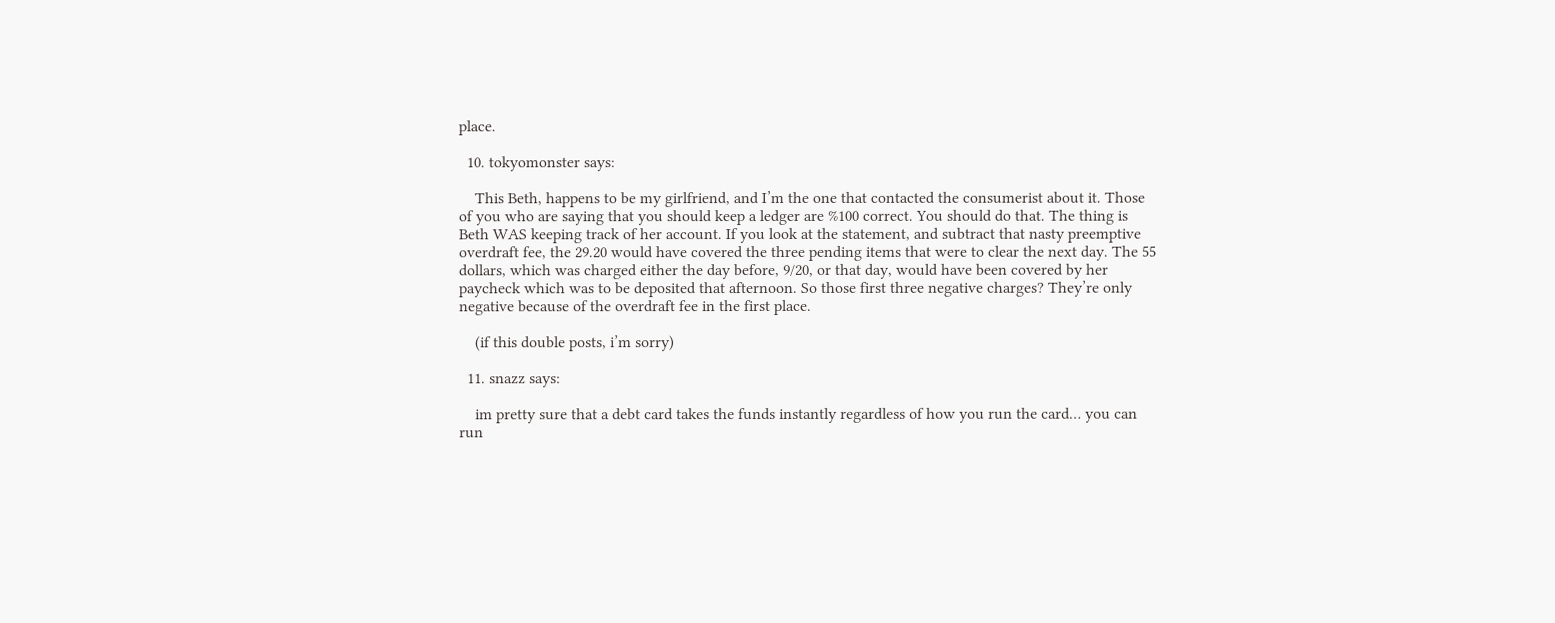place.

  10. tokyomonster says:

    This Beth, happens to be my girlfriend, and I’m the one that contacted the consumerist about it. Those of you who are saying that you should keep a ledger are %100 correct. You should do that. The thing is Beth WAS keeping track of her account. If you look at the statement, and subtract that nasty preemptive overdraft fee, the 29.20 would have covered the three pending items that were to clear the next day. The 55 dollars, which was charged either the day before, 9/20, or that day, would have been covered by her paycheck which was to be deposited that afternoon. So those first three negative charges? They’re only negative because of the overdraft fee in the first place.

    (if this double posts, i’m sorry)

  11. snazz says:

    im pretty sure that a debt card takes the funds instantly regardless of how you run the card… you can run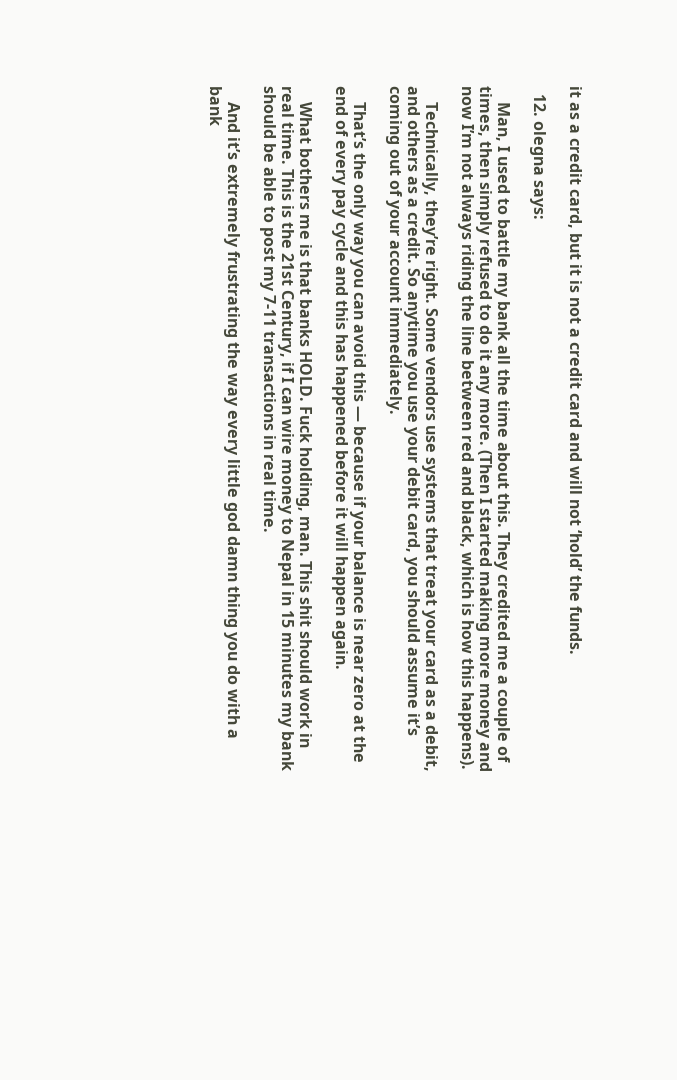it as a credit card, but it is not a credit card and will not ‘hold’ the funds.

  12. olegna says:

    Man, I used to battle my bank all the time about this. They credited me a couple of times, then simply refused to do it any more. (Then I started making more money and now I’m not always riding the line between red and black, which is how this happens).

    Technically, they’re right. Some vendors use systems that treat your card as a debit, and others as a credit. So anytime you use your debit card, you should assume it’s coming out of your account immediately.

    That’s the only way you can avoid this — because if your balance is near zero at the end of every pay cycle and this has happened before it will happen again.

    What bothers me is that banks HOLD. Fuck holding, man. This shit should work in real time. This is the 21st Century, if I can wire money to Nepal in 15 minutes my bank should be able to post my 7-11 transactions in real time.

    And it’s extremely frustrating the way every little god damn thing you do with a bank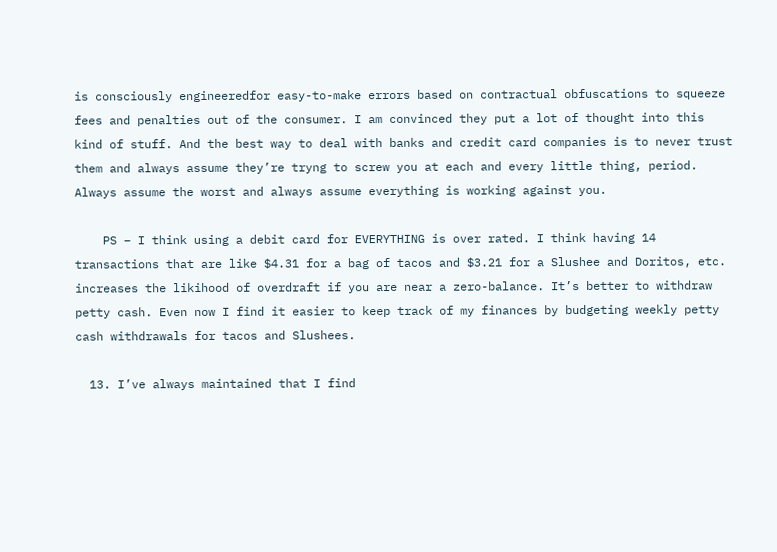is consciously engineeredfor easy-to-make errors based on contractual obfuscations to squeeze fees and penalties out of the consumer. I am convinced they put a lot of thought into this kind of stuff. And the best way to deal with banks and credit card companies is to never trust them and always assume they’re tryng to screw you at each and every little thing, period. Always assume the worst and always assume everything is working against you.

    PS – I think using a debit card for EVERYTHING is over rated. I think having 14 transactions that are like $4.31 for a bag of tacos and $3.21 for a Slushee and Doritos, etc. increases the likihood of overdraft if you are near a zero-balance. It’s better to withdraw petty cash. Even now I find it easier to keep track of my finances by budgeting weekly petty cash withdrawals for tacos and Slushees.

  13. I’ve always maintained that I find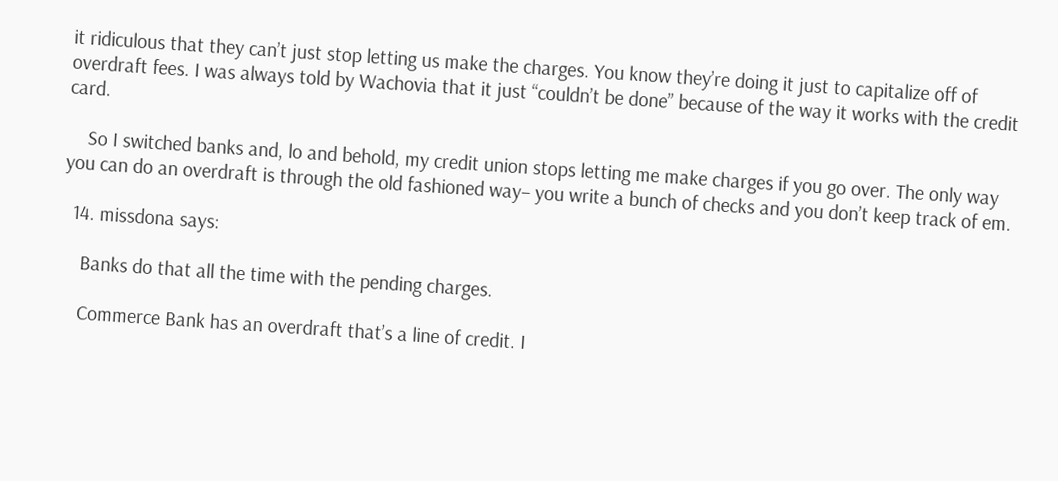it ridiculous that they can’t just stop letting us make the charges. You know they’re doing it just to capitalize off of overdraft fees. I was always told by Wachovia that it just “couldn’t be done” because of the way it works with the credit card.

    So I switched banks and, lo and behold, my credit union stops letting me make charges if you go over. The only way you can do an overdraft is through the old fashioned way– you write a bunch of checks and you don’t keep track of em.

  14. missdona says:

    Banks do that all the time with the pending charges.

    Commerce Bank has an overdraft that’s a line of credit. I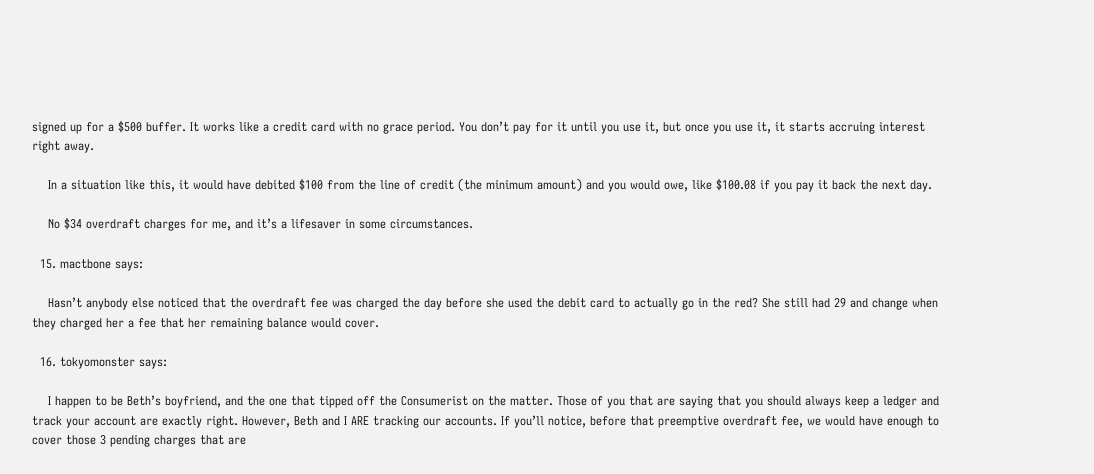signed up for a $500 buffer. It works like a credit card with no grace period. You don’t pay for it until you use it, but once you use it, it starts accruing interest right away.

    In a situation like this, it would have debited $100 from the line of credit (the minimum amount) and you would owe, like $100.08 if you pay it back the next day.

    No $34 overdraft charges for me, and it’s a lifesaver in some circumstances.

  15. mactbone says:

    Hasn’t anybody else noticed that the overdraft fee was charged the day before she used the debit card to actually go in the red? She still had 29 and change when they charged her a fee that her remaining balance would cover.

  16. tokyomonster says:

    I happen to be Beth’s boyfriend, and the one that tipped off the Consumerist on the matter. Those of you that are saying that you should always keep a ledger and track your account are exactly right. However, Beth and I ARE tracking our accounts. If you’ll notice, before that preemptive overdraft fee, we would have enough to cover those 3 pending charges that are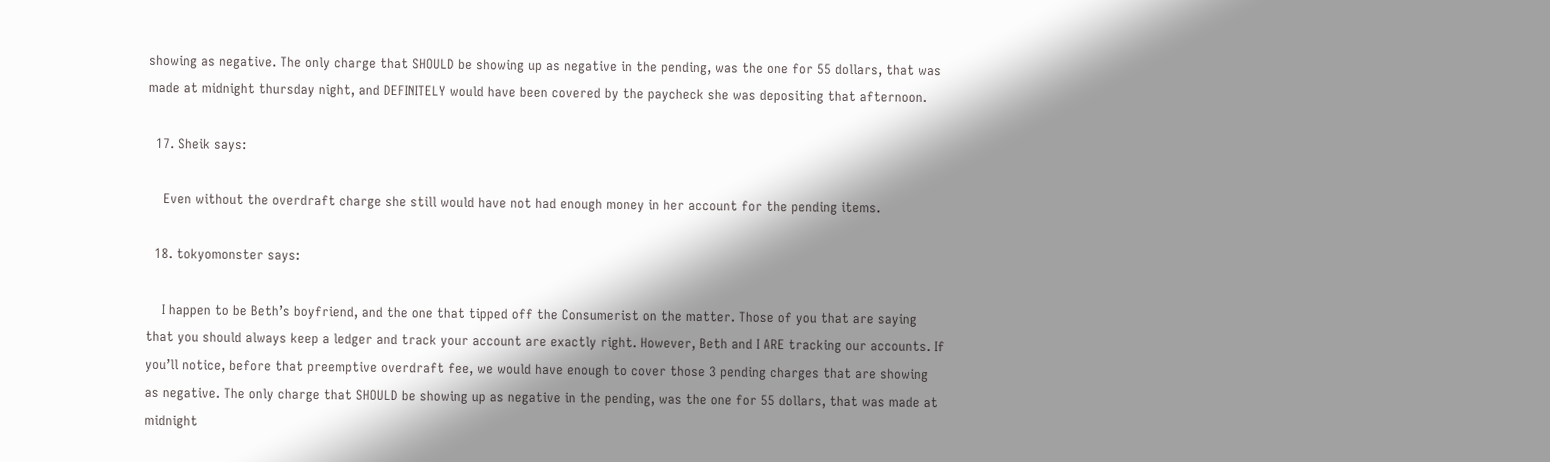showing as negative. The only charge that SHOULD be showing up as negative in the pending, was the one for 55 dollars, that was made at midnight thursday night, and DEFINITELY would have been covered by the paycheck she was depositing that afternoon.

  17. Sheik says:

    Even without the overdraft charge she still would have not had enough money in her account for the pending items.

  18. tokyomonster says:

    I happen to be Beth’s boyfriend, and the one that tipped off the Consumerist on the matter. Those of you that are saying that you should always keep a ledger and track your account are exactly right. However, Beth and I ARE tracking our accounts. If you’ll notice, before that preemptive overdraft fee, we would have enough to cover those 3 pending charges that are showing as negative. The only charge that SHOULD be showing up as negative in the pending, was the one for 55 dollars, that was made at midnight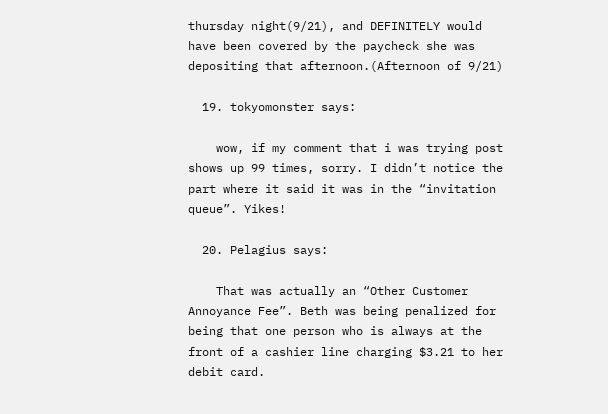thursday night(9/21), and DEFINITELY would have been covered by the paycheck she was depositing that afternoon.(Afternoon of 9/21)

  19. tokyomonster says:

    wow, if my comment that i was trying post shows up 99 times, sorry. I didn’t notice the part where it said it was in the “invitation queue”. Yikes!

  20. Pelagius says:

    That was actually an “Other Customer Annoyance Fee”. Beth was being penalized for being that one person who is always at the front of a cashier line charging $3.21 to her debit card.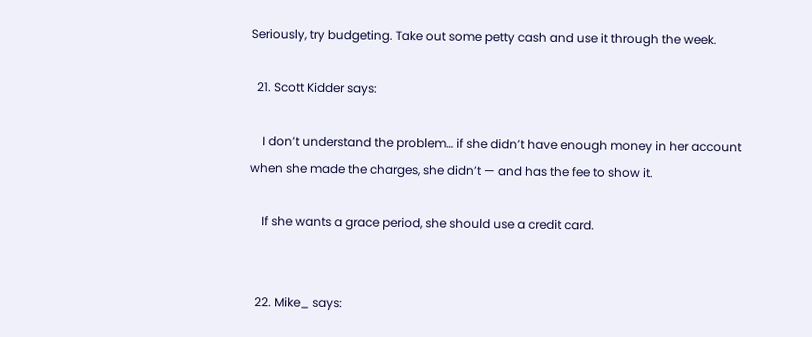Seriously, try budgeting. Take out some petty cash and use it through the week.

  21. Scott Kidder says:

    I don’t understand the problem… if she didn’t have enough money in her account when she made the charges, she didn’t — and has the fee to show it.

    If she wants a grace period, she should use a credit card.


  22. Mike_ says: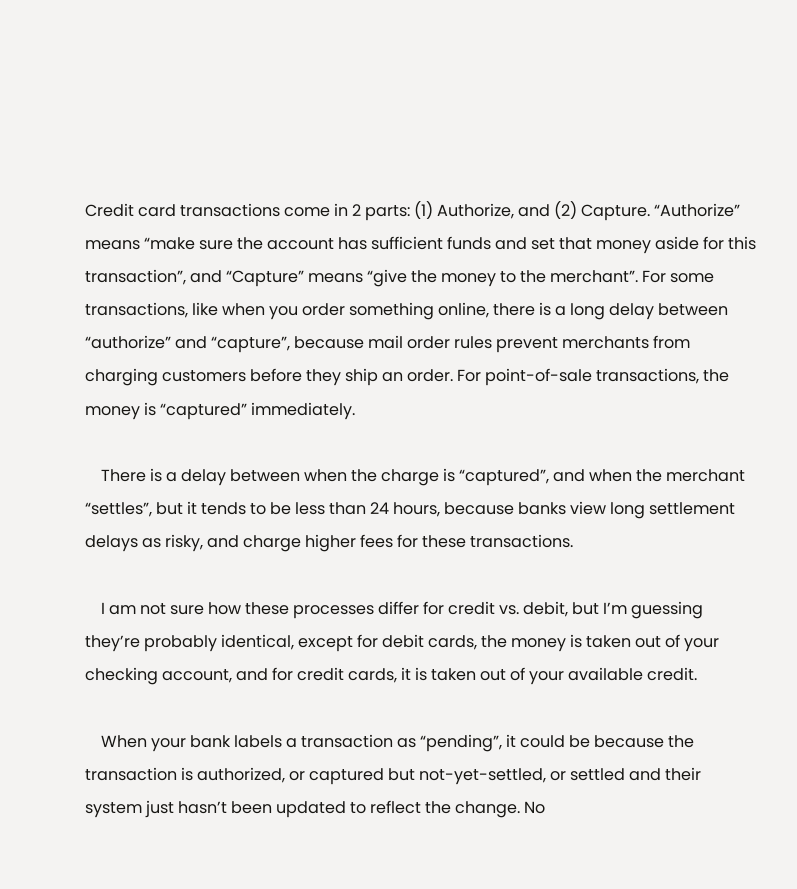Credit card transactions come in 2 parts: (1) Authorize, and (2) Capture. “Authorize” means “make sure the account has sufficient funds and set that money aside for this transaction”, and “Capture” means “give the money to the merchant”. For some transactions, like when you order something online, there is a long delay between “authorize” and “capture”, because mail order rules prevent merchants from charging customers before they ship an order. For point-of-sale transactions, the money is “captured” immediately.

    There is a delay between when the charge is “captured”, and when the merchant “settles”, but it tends to be less than 24 hours, because banks view long settlement delays as risky, and charge higher fees for these transactions.

    I am not sure how these processes differ for credit vs. debit, but I’m guessing they’re probably identical, except for debit cards, the money is taken out of your checking account, and for credit cards, it is taken out of your available credit.

    When your bank labels a transaction as “pending”, it could be because the transaction is authorized, or captured but not-yet-settled, or settled and their system just hasn’t been updated to reflect the change. No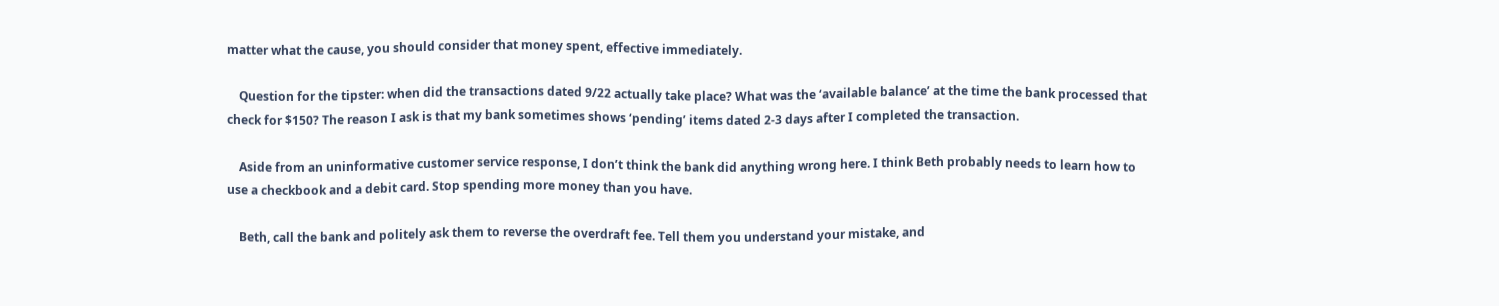matter what the cause, you should consider that money spent, effective immediately.

    Question for the tipster: when did the transactions dated 9/22 actually take place? What was the ‘available balance’ at the time the bank processed that check for $150? The reason I ask is that my bank sometimes shows ‘pending’ items dated 2-3 days after I completed the transaction.

    Aside from an uninformative customer service response, I don’t think the bank did anything wrong here. I think Beth probably needs to learn how to use a checkbook and a debit card. Stop spending more money than you have.

    Beth, call the bank and politely ask them to reverse the overdraft fee. Tell them you understand your mistake, and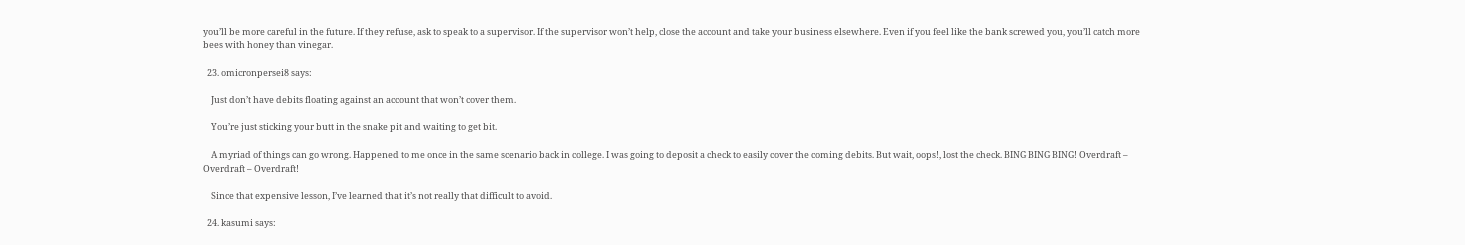you’ll be more careful in the future. If they refuse, ask to speak to a supervisor. If the supervisor won’t help, close the account and take your business elsewhere. Even if you feel like the bank screwed you, you’ll catch more bees with honey than vinegar.

  23. omicronpersei8 says:

    Just don’t have debits floating against an account that won’t cover them.

    You’re just sticking your butt in the snake pit and waiting to get bit.

    A myriad of things can go wrong. Happened to me once in the same scenario back in college. I was going to deposit a check to easily cover the coming debits. But wait, oops!, lost the check. BING BING BING! Overdraft – Overdraft – Overdraft!

    Since that expensive lesson, I’ve learned that it’s not really that difficult to avoid.

  24. kasumi says: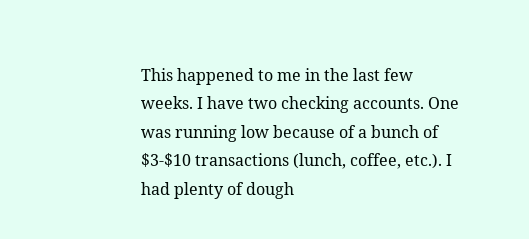This happened to me in the last few weeks. I have two checking accounts. One was running low because of a bunch of $3-$10 transactions (lunch, coffee, etc.). I had plenty of dough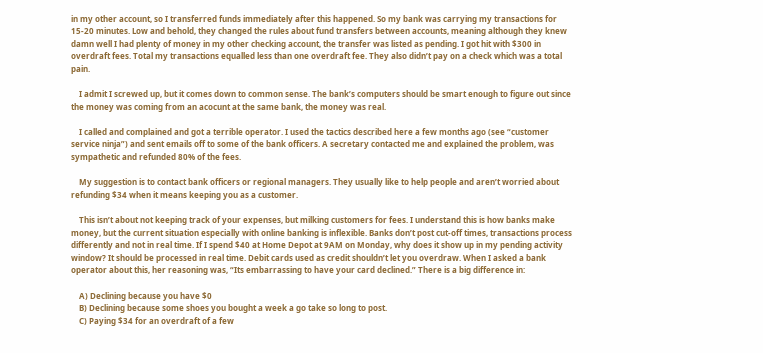in my other account, so I transferred funds immediately after this happened. So my bank was carrying my transactions for 15-20 minutes. Low and behold, they changed the rules about fund transfers between accounts, meaning although they knew damn well I had plenty of money in my other checking account, the transfer was listed as pending. I got hit with $300 in overdraft fees. Total my transactions equalled less than one overdraft fee. They also didn’t pay on a check which was a total pain.

    I admit I screwed up, but it comes down to common sense. The bank’s computers should be smart enough to figure out since the money was coming from an acocunt at the same bank, the money was real.

    I called and complained and got a terrible operator. I used the tactics described here a few months ago (see “customer service ninja”) and sent emails off to some of the bank officers. A secretary contacted me and explained the problem, was sympathetic and refunded 80% of the fees.

    My suggestion is to contact bank officers or regional managers. They usually like to help people and aren’t worried about refunding $34 when it means keeping you as a customer.

    This isn’t about not keeping track of your expenses, but milking customers for fees. I understand this is how banks make money, but the current situation especially with online banking is inflexible. Banks don’t post cut-off times, transactions process differently and not in real time. If I spend $40 at Home Depot at 9AM on Monday, why does it show up in my pending activity window? It should be processed in real time. Debit cards used as credit shouldn’t let you overdraw. When I asked a bank operator about this, her reasoning was, “Its embarrassing to have your card declined.” There is a big difference in:

    A) Declining because you have $0
    B) Declining because some shoes you bought a week a go take so long to post.
    C) Paying $34 for an overdraft of a few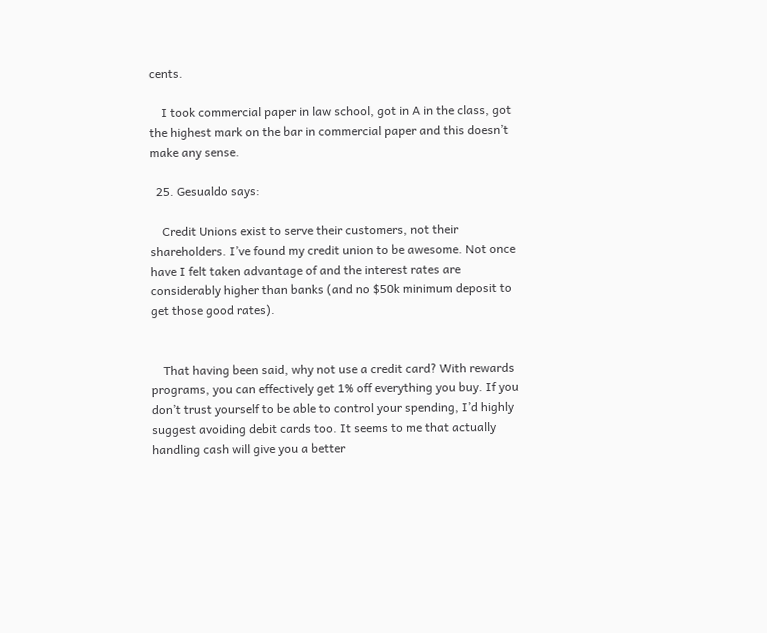cents.

    I took commercial paper in law school, got in A in the class, got the highest mark on the bar in commercial paper and this doesn’t make any sense.

  25. Gesualdo says:

    Credit Unions exist to serve their customers, not their shareholders. I’ve found my credit union to be awesome. Not once have I felt taken advantage of and the interest rates are considerably higher than banks (and no $50k minimum deposit to get those good rates).


    That having been said, why not use a credit card? With rewards programs, you can effectively get 1% off everything you buy. If you don’t trust yourself to be able to control your spending, I’d highly suggest avoiding debit cards too. It seems to me that actually handling cash will give you a better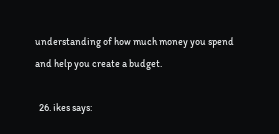understanding of how much money you spend and help you create a budget.

  26. ikes says: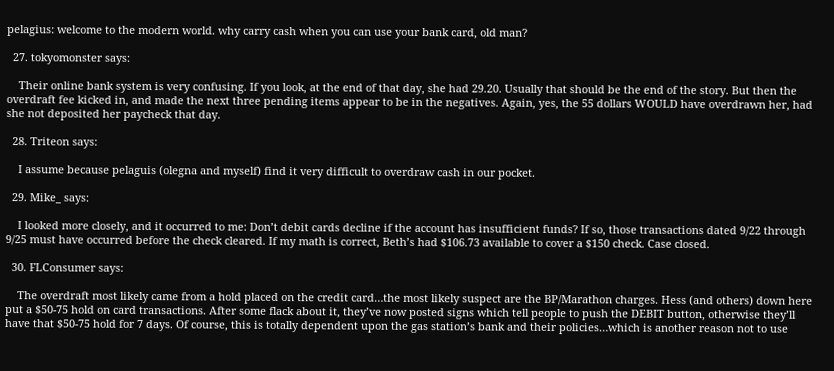pelagius: welcome to the modern world. why carry cash when you can use your bank card, old man?

  27. tokyomonster says:

    Their online bank system is very confusing. If you look, at the end of that day, she had 29.20. Usually that should be the end of the story. But then the overdraft fee kicked in, and made the next three pending items appear to be in the negatives. Again, yes, the 55 dollars WOULD have overdrawn her, had she not deposited her paycheck that day.

  28. Triteon says:

    I assume because pelaguis (olegna and myself) find it very difficult to overdraw cash in our pocket.

  29. Mike_ says:

    I looked more closely, and it occurred to me: Don’t debit cards decline if the account has insufficient funds? If so, those transactions dated 9/22 through 9/25 must have occurred before the check cleared. If my math is correct, Beth’s had $106.73 available to cover a $150 check. Case closed.

  30. FLConsumer says:

    The overdraft most likely came from a hold placed on the credit card…the most likely suspect are the BP/Marathon charges. Hess (and others) down here put a $50-75 hold on card transactions. After some flack about it, they’ve now posted signs which tell people to push the DEBIT button, otherwise they’ll have that $50-75 hold for 7 days. Of course, this is totally dependent upon the gas station’s bank and their policies…which is another reason not to use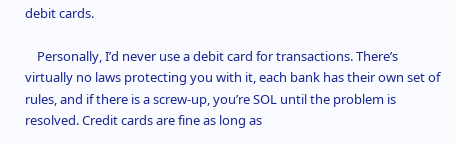debit cards.

    Personally, I’d never use a debit card for transactions. There’s virtually no laws protecting you with it, each bank has their own set of rules, and if there is a screw-up, you’re SOL until the problem is resolved. Credit cards are fine as long as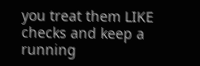you treat them LIKE checks and keep a running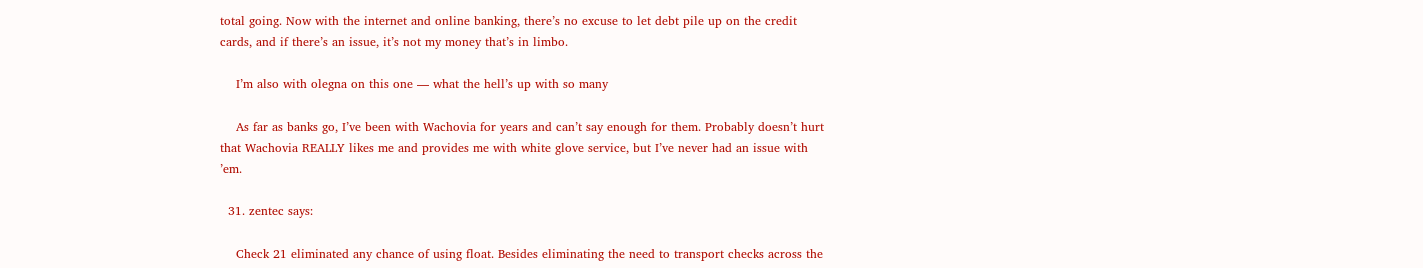total going. Now with the internet and online banking, there’s no excuse to let debt pile up on the credit cards, and if there’s an issue, it’s not my money that’s in limbo.

    I’m also with olegna on this one — what the hell’s up with so many

    As far as banks go, I’ve been with Wachovia for years and can’t say enough for them. Probably doesn’t hurt that Wachovia REALLY likes me and provides me with white glove service, but I’ve never had an issue with ’em.

  31. zentec says:

    Check 21 eliminated any chance of using float. Besides eliminating the need to transport checks across the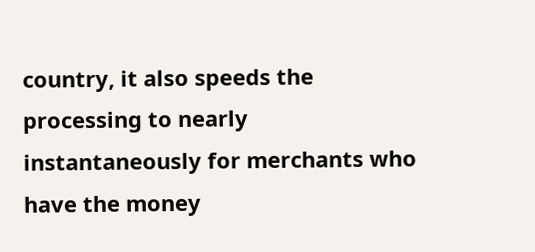country, it also speeds the processing to nearly instantaneously for merchants who have the money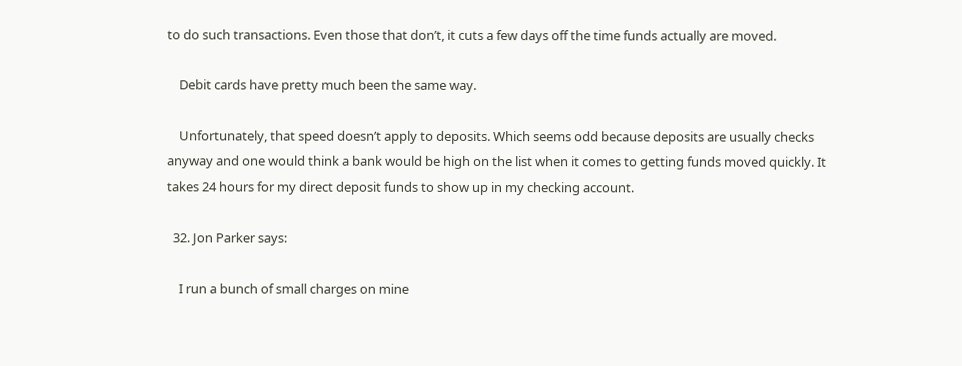to do such transactions. Even those that don’t, it cuts a few days off the time funds actually are moved.

    Debit cards have pretty much been the same way.

    Unfortunately, that speed doesn’t apply to deposits. Which seems odd because deposits are usually checks anyway and one would think a bank would be high on the list when it comes to getting funds moved quickly. It takes 24 hours for my direct deposit funds to show up in my checking account.

  32. Jon Parker says:

    I run a bunch of small charges on mine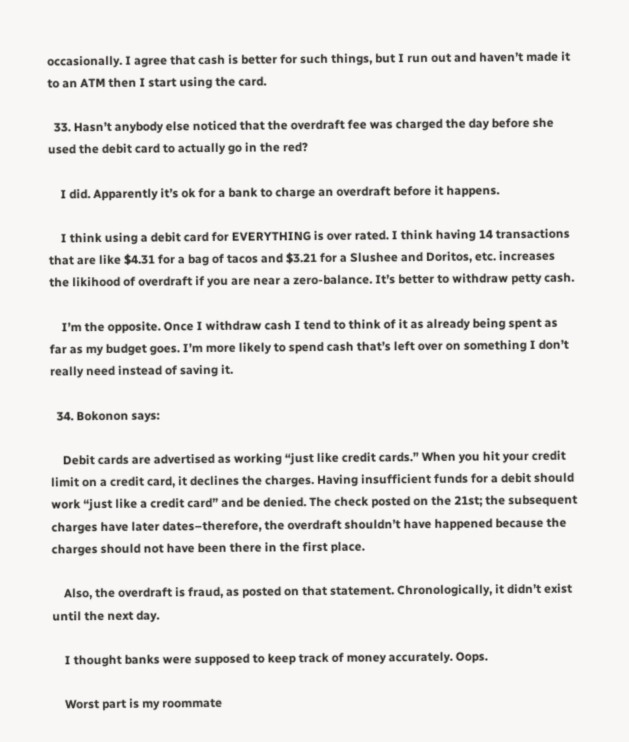occasionally. I agree that cash is better for such things, but I run out and haven’t made it to an ATM then I start using the card.

  33. Hasn’t anybody else noticed that the overdraft fee was charged the day before she used the debit card to actually go in the red?

    I did. Apparently it’s ok for a bank to charge an overdraft before it happens.

    I think using a debit card for EVERYTHING is over rated. I think having 14 transactions that are like $4.31 for a bag of tacos and $3.21 for a Slushee and Doritos, etc. increases the likihood of overdraft if you are near a zero-balance. It’s better to withdraw petty cash.

    I’m the opposite. Once I withdraw cash I tend to think of it as already being spent as far as my budget goes. I’m more likely to spend cash that’s left over on something I don’t really need instead of saving it.

  34. Bokonon says:

    Debit cards are advertised as working “just like credit cards.” When you hit your credit limit on a credit card, it declines the charges. Having insufficient funds for a debit should work “just like a credit card” and be denied. The check posted on the 21st; the subsequent charges have later dates–therefore, the overdraft shouldn’t have happened because the charges should not have been there in the first place.

    Also, the overdraft is fraud, as posted on that statement. Chronologically, it didn’t exist until the next day.

    I thought banks were supposed to keep track of money accurately. Oops.

    Worst part is my roommate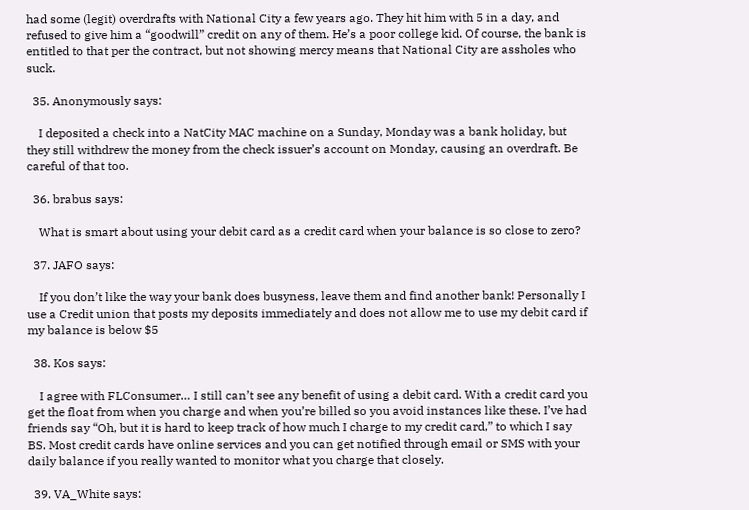had some (legit) overdrafts with National City a few years ago. They hit him with 5 in a day, and refused to give him a “goodwill” credit on any of them. He’s a poor college kid. Of course, the bank is entitled to that per the contract, but not showing mercy means that National City are assholes who suck.

  35. Anonymously says:

    I deposited a check into a NatCity MAC machine on a Sunday, Monday was a bank holiday, but they still withdrew the money from the check issuer’s account on Monday, causing an overdraft. Be careful of that too.

  36. brabus says:

    What is smart about using your debit card as a credit card when your balance is so close to zero?

  37. JAFO says:

    If you don’t like the way your bank does busyness, leave them and find another bank! Personally I use a Credit union that posts my deposits immediately and does not allow me to use my debit card if my balance is below $5

  38. Kos says:

    I agree with FLConsumer… I still can’t see any benefit of using a debit card. With a credit card you get the float from when you charge and when you’re billed so you avoid instances like these. I’ve had friends say “Oh, but it is hard to keep track of how much I charge to my credit card,” to which I say BS. Most credit cards have online services and you can get notified through email or SMS with your daily balance if you really wanted to monitor what you charge that closely.

  39. VA_White says: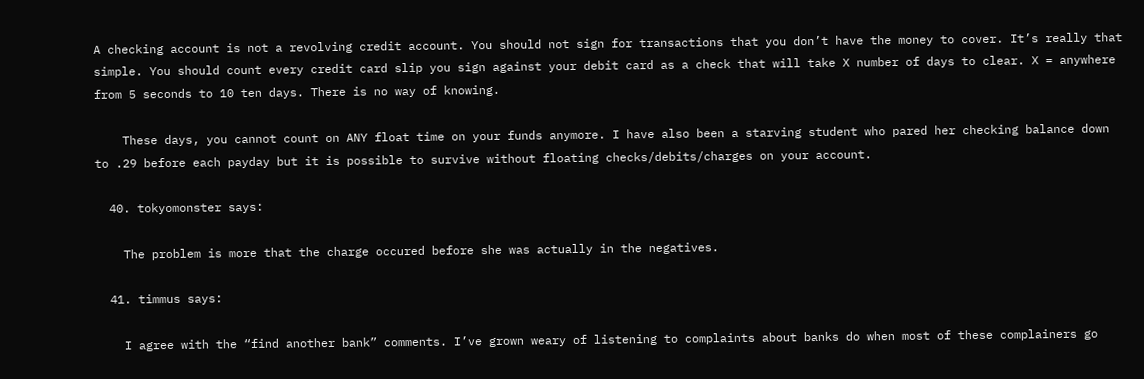A checking account is not a revolving credit account. You should not sign for transactions that you don’t have the money to cover. It’s really that simple. You should count every credit card slip you sign against your debit card as a check that will take X number of days to clear. X = anywhere from 5 seconds to 10 ten days. There is no way of knowing.

    These days, you cannot count on ANY float time on your funds anymore. I have also been a starving student who pared her checking balance down to .29 before each payday but it is possible to survive without floating checks/debits/charges on your account.

  40. tokyomonster says:

    The problem is more that the charge occured before she was actually in the negatives.

  41. timmus says:

    I agree with the “find another bank” comments. I’ve grown weary of listening to complaints about banks do when most of these complainers go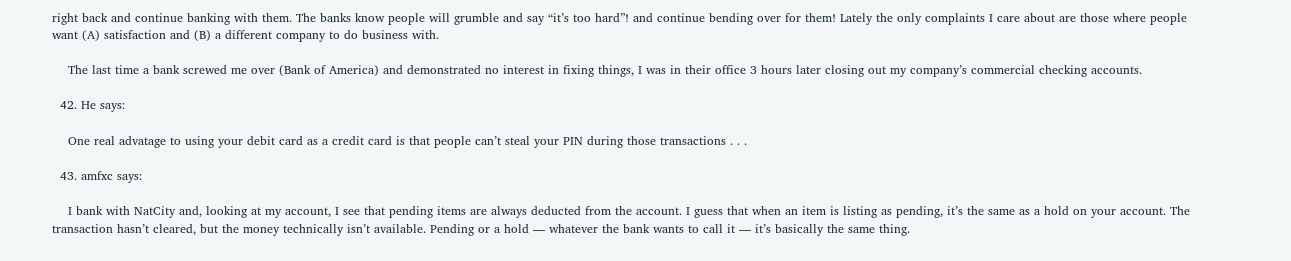right back and continue banking with them. The banks know people will grumble and say “it’s too hard”! and continue bending over for them! Lately the only complaints I care about are those where people want (A) satisfaction and (B) a different company to do business with.

    The last time a bank screwed me over (Bank of America) and demonstrated no interest in fixing things, I was in their office 3 hours later closing out my company’s commercial checking accounts.

  42. He says:

    One real advatage to using your debit card as a credit card is that people can’t steal your PIN during those transactions . . .

  43. amfxc says:

    I bank with NatCity and, looking at my account, I see that pending items are always deducted from the account. I guess that when an item is listing as pending, it’s the same as a hold on your account. The transaction hasn’t cleared, but the money technically isn’t available. Pending or a hold — whatever the bank wants to call it — it’s basically the same thing.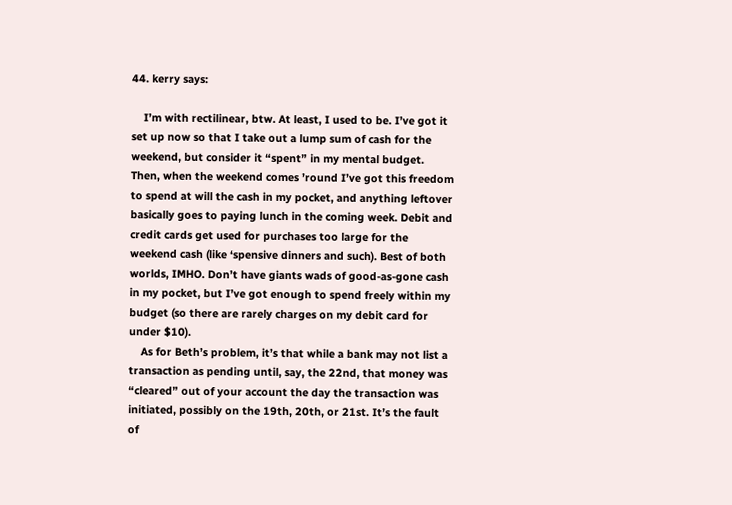44. kerry says:

    I’m with rectilinear, btw. At least, I used to be. I’ve got it set up now so that I take out a lump sum of cash for the weekend, but consider it “spent” in my mental budget. Then, when the weekend comes ’round I’ve got this freedom to spend at will the cash in my pocket, and anything leftover basically goes to paying lunch in the coming week. Debit and credit cards get used for purchases too large for the weekend cash (like ‘spensive dinners and such). Best of both worlds, IMHO. Don’t have giants wads of good-as-gone cash in my pocket, but I’ve got enough to spend freely within my budget (so there are rarely charges on my debit card for under $10).
    As for Beth’s problem, it’s that while a bank may not list a transaction as pending until, say, the 22nd, that money was “cleared” out of your account the day the transaction was initiated, possibly on the 19th, 20th, or 21st. It’s the fault of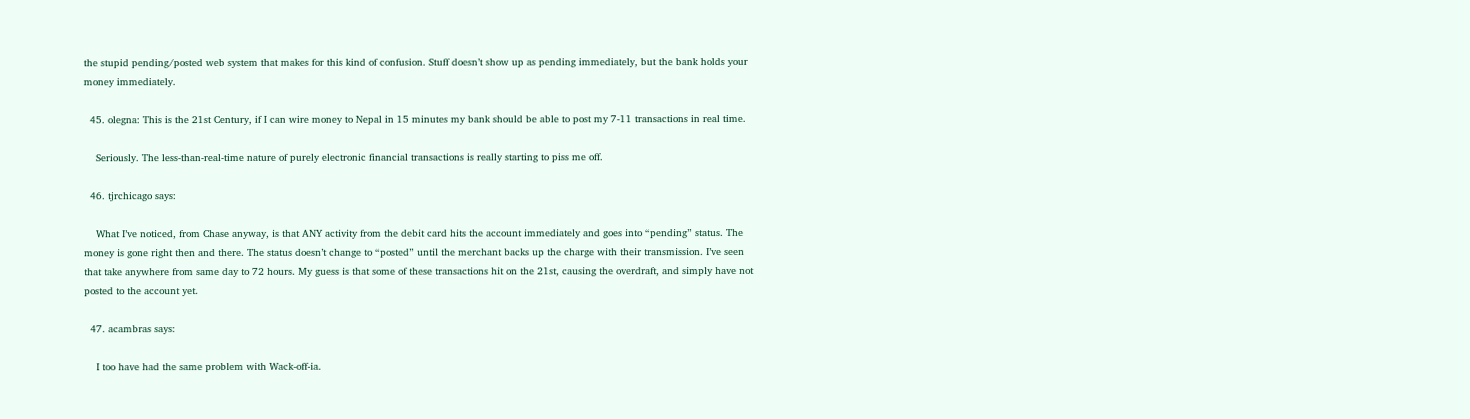the stupid pending/posted web system that makes for this kind of confusion. Stuff doesn’t show up as pending immediately, but the bank holds your money immediately.

  45. olegna: This is the 21st Century, if I can wire money to Nepal in 15 minutes my bank should be able to post my 7-11 transactions in real time.

    Seriously. The less-than-real-time nature of purely electronic financial transactions is really starting to piss me off.

  46. tjrchicago says:

    What I’ve noticed, from Chase anyway, is that ANY activity from the debit card hits the account immediately and goes into “pending” status. The money is gone right then and there. The status doesn’t change to “posted” until the merchant backs up the charge with their transmission. I’ve seen that take anywhere from same day to 72 hours. My guess is that some of these transactions hit on the 21st, causing the overdraft, and simply have not posted to the account yet.

  47. acambras says:

    I too have had the same problem with Wack-off-ia.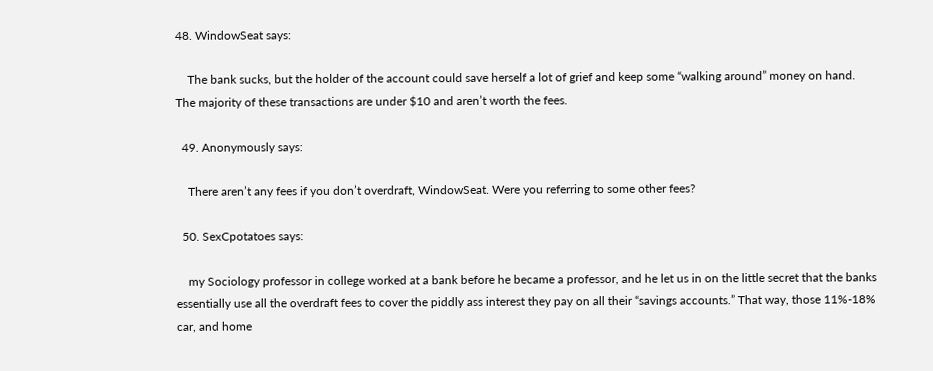48. WindowSeat says:

    The bank sucks, but the holder of the account could save herself a lot of grief and keep some “walking around” money on hand. The majority of these transactions are under $10 and aren’t worth the fees.

  49. Anonymously says:

    There aren’t any fees if you don’t overdraft, WindowSeat. Were you referring to some other fees?

  50. SexCpotatoes says:

    my Sociology professor in college worked at a bank before he became a professor, and he let us in on the little secret that the banks essentially use all the overdraft fees to cover the piddly ass interest they pay on all their “savings accounts.” That way, those 11%-18% car, and home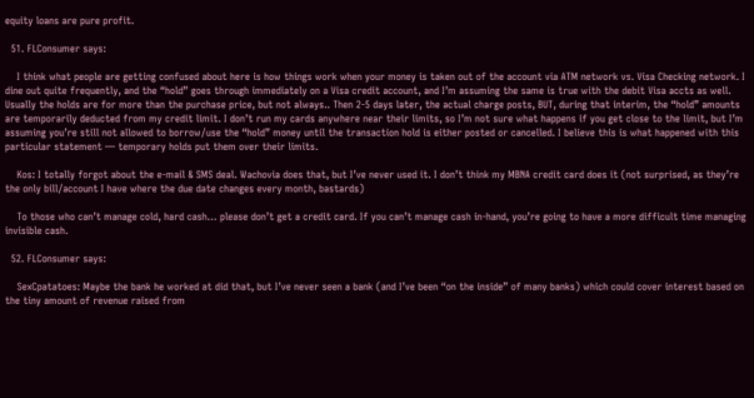equity loans are pure profit.

  51. FLConsumer says:

    I think what people are getting confused about here is how things work when your money is taken out of the account via ATM network vs. Visa Checking network. I dine out quite frequently, and the “hold” goes through immediately on a Visa credit account, and I’m assuming the same is true with the debit Visa accts as well. Usually the holds are for more than the purchase price, but not always.. Then 2-5 days later, the actual charge posts, BUT, during that interim, the “hold” amounts are temporarily deducted from my credit limit. I don’t run my cards anywhere near their limits, so I’m not sure what happens if you get close to the limit, but I’m assuming you’re still not allowed to borrow/use the “hold” money until the transaction hold is either posted or cancelled. I believe this is what happened with this particular statement — temporary holds put them over their limits.

    Kos: I totally forgot about the e-mail & SMS deal. Wachovia does that, but I’ve never used it. I don’t think my MBNA credit card does it (not surprised, as they’re the only bill/account I have where the due date changes every month, bastards)

    To those who can’t manage cold, hard cash… please don’t get a credit card. If you can’t manage cash in-hand, you’re going to have a more difficult time managing invisible cash.

  52. FLConsumer says:

    SexCpatatoes: Maybe the bank he worked at did that, but I’ve never seen a bank (and I’ve been “on the inside” of many banks) which could cover interest based on the tiny amount of revenue raised from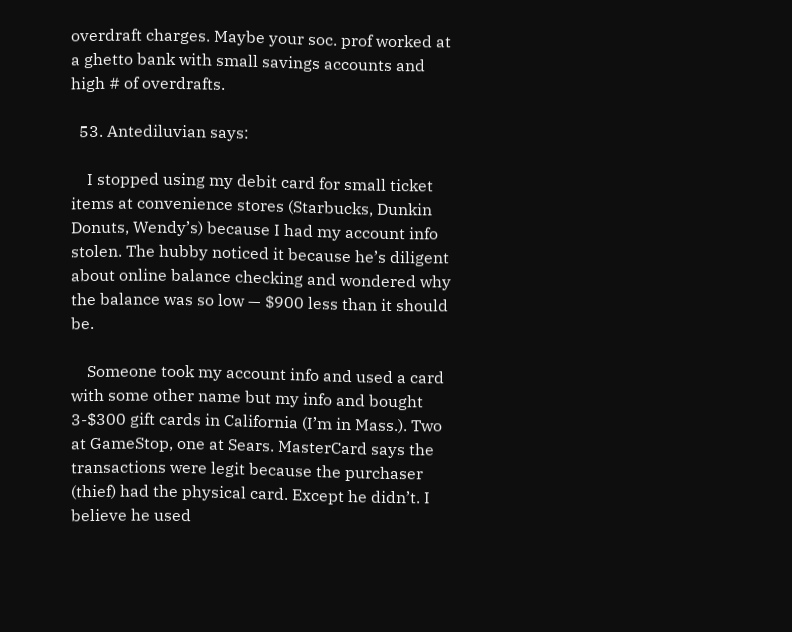overdraft charges. Maybe your soc. prof worked at a ghetto bank with small savings accounts and high # of overdrafts.

  53. Antediluvian says:

    I stopped using my debit card for small ticket items at convenience stores (Starbucks, Dunkin Donuts, Wendy’s) because I had my account info stolen. The hubby noticed it because he’s diligent about online balance checking and wondered why the balance was so low — $900 less than it should be.

    Someone took my account info and used a card with some other name but my info and bought 3-$300 gift cards in California (I’m in Mass.). Two at GameStop, one at Sears. MasterCard says the transactions were legit because the purchaser (thief) had the physical card. Except he didn’t. I believe he used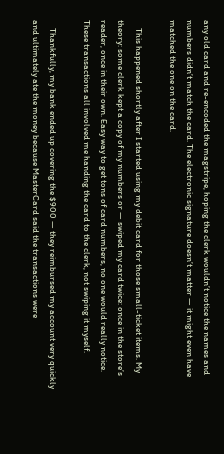any old card and re-encoded the magstripe, hoping the clerk wouldn’t notice the names and numbers didn’t match the card. The electronic signature doesn’t matter — it might even have matched the one on the card.

    This happened shortly after I started using my debit card for those small-ticket items. My theory: some clerk kept a copy of my numbers or — swiped my card twice: once in the store’s reader, once in their own. Easy way to get tons of card numbers, no one would really notice. These transactions all involved me handing the card to the clerk, not swiping it myself.

    Thankfully, my bank ended up covering the $900 — they reimbursed my account very quickly and ultimately ate the money because MasterCard said the transactions were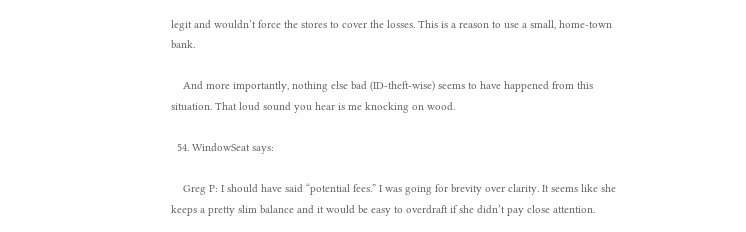legit and wouldn’t force the stores to cover the losses. This is a reason to use a small, home-town bank.

    And more importantly, nothing else bad (ID-theft-wise) seems to have happened from this situation. That loud sound you hear is me knocking on wood.

  54. WindowSeat says:

    Greg P: I should have said “potential fees.” I was going for brevity over clarity. It seems like she keeps a pretty slim balance and it would be easy to overdraft if she didn’t pay close attention.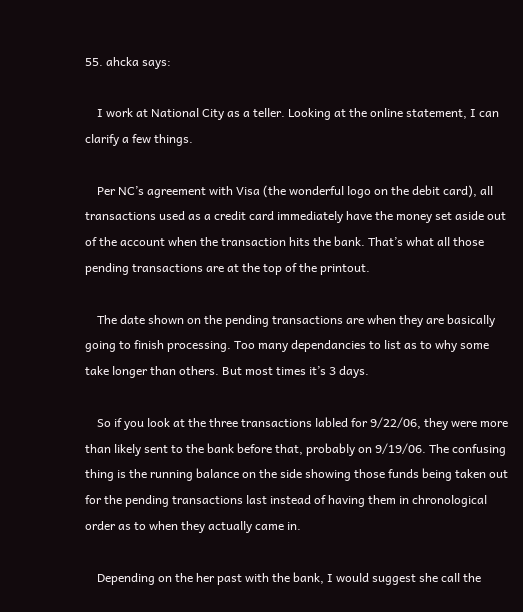55. ahcka says:

    I work at National City as a teller. Looking at the online statement, I can clarify a few things.

    Per NC’s agreement with Visa (the wonderful logo on the debit card), all transactions used as a credit card immediately have the money set aside out of the account when the transaction hits the bank. That’s what all those pending transactions are at the top of the printout.

    The date shown on the pending transactions are when they are basically going to finish processing. Too many dependancies to list as to why some take longer than others. But most times it’s 3 days.

    So if you look at the three transactions labled for 9/22/06, they were more than likely sent to the bank before that, probably on 9/19/06. The confusing thing is the running balance on the side showing those funds being taken out for the pending transactions last instead of having them in chronological order as to when they actually came in.

    Depending on the her past with the bank, I would suggest she call the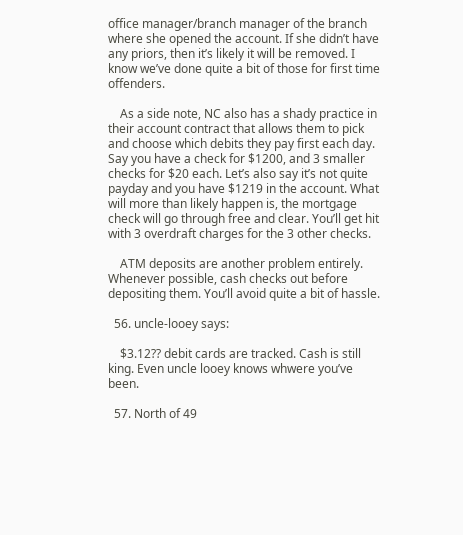office manager/branch manager of the branch where she opened the account. If she didn’t have any priors, then it’s likely it will be removed. I know we’ve done quite a bit of those for first time offenders.

    As a side note, NC also has a shady practice in their account contract that allows them to pick and choose which debits they pay first each day. Say you have a check for $1200, and 3 smaller checks for $20 each. Let’s also say it’s not quite payday and you have $1219 in the account. What will more than likely happen is, the mortgage check will go through free and clear. You’ll get hit with 3 overdraft charges for the 3 other checks.

    ATM deposits are another problem entirely. Whenever possible, cash checks out before depositing them. You’ll avoid quite a bit of hassle.

  56. uncle-looey says:

    $3.12?? debit cards are tracked. Cash is still king. Even uncle looey knows whwere you’ve been.

  57. North of 49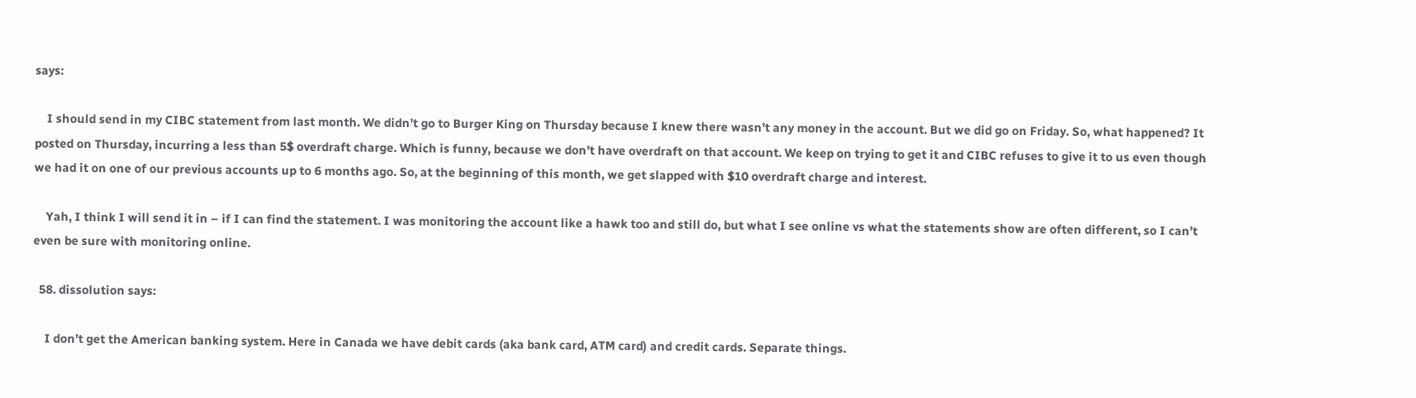says:

    I should send in my CIBC statement from last month. We didn’t go to Burger King on Thursday because I knew there wasn’t any money in the account. But we did go on Friday. So, what happened? It posted on Thursday, incurring a less than 5$ overdraft charge. Which is funny, because we don’t have overdraft on that account. We keep on trying to get it and CIBC refuses to give it to us even though we had it on one of our previous accounts up to 6 months ago. So, at the beginning of this month, we get slapped with $10 overdraft charge and interest.

    Yah, I think I will send it in – if I can find the statement. I was monitoring the account like a hawk too and still do, but what I see online vs what the statements show are often different, so I can’t even be sure with monitoring online.

  58. dissolution says:

    I don’t get the American banking system. Here in Canada we have debit cards (aka bank card, ATM card) and credit cards. Separate things.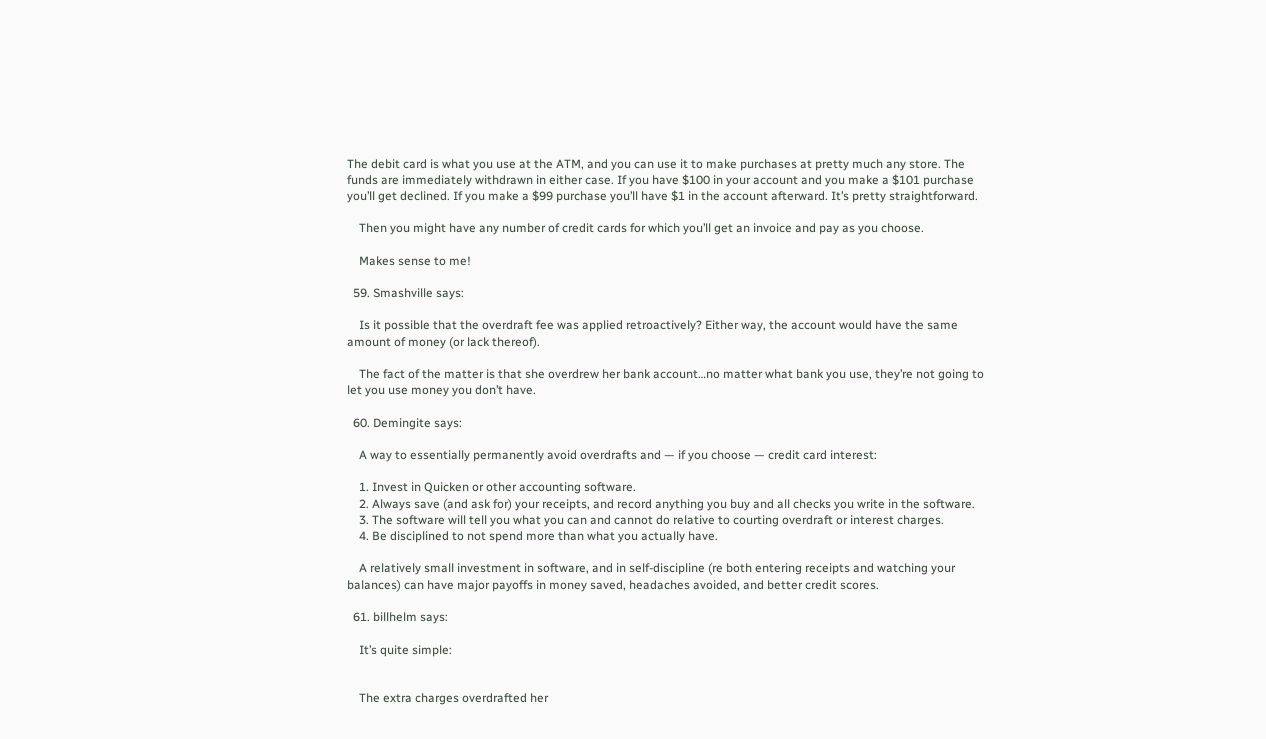The debit card is what you use at the ATM, and you can use it to make purchases at pretty much any store. The funds are immediately withdrawn in either case. If you have $100 in your account and you make a $101 purchase you’ll get declined. If you make a $99 purchase you’ll have $1 in the account afterward. It’s pretty straightforward.

    Then you might have any number of credit cards for which you’ll get an invoice and pay as you choose.

    Makes sense to me!

  59. Smashville says:

    Is it possible that the overdraft fee was applied retroactively? Either way, the account would have the same amount of money (or lack thereof).

    The fact of the matter is that she overdrew her bank account…no matter what bank you use, they’re not going to let you use money you don’t have.

  60. Demingite says:

    A way to essentially permanently avoid overdrafts and — if you choose — credit card interest:

    1. Invest in Quicken or other accounting software.
    2. Always save (and ask for) your receipts, and record anything you buy and all checks you write in the software.
    3. The software will tell you what you can and cannot do relative to courting overdraft or interest charges.
    4. Be disciplined to not spend more than what you actually have.

    A relatively small investment in software, and in self-discipline (re both entering receipts and watching your balances) can have major payoffs in money saved, headaches avoided, and better credit scores.

  61. billhelm says:

    It’s quite simple:


    The extra charges overdrafted her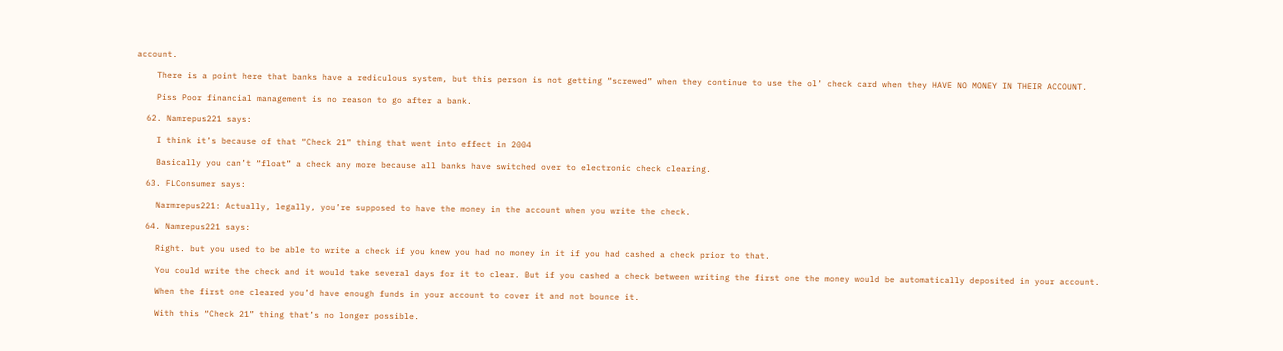account.

    There is a point here that banks have a rediculous system, but this person is not getting “screwed” when they continue to use the ol’ check card when they HAVE NO MONEY IN THEIR ACCOUNT.

    Piss Poor financial management is no reason to go after a bank.

  62. Namrepus221 says:

    I think it’s because of that “Check 21” thing that went into effect in 2004

    Basically you can’t “float” a check any more because all banks have switched over to electronic check clearing.

  63. FLConsumer says:

    Narmrepus221: Actually, legally, you’re supposed to have the money in the account when you write the check.

  64. Namrepus221 says:

    Right. but you used to be able to write a check if you knew you had no money in it if you had cashed a check prior to that.

    You could write the check and it would take several days for it to clear. But if you cashed a check between writing the first one the money would be automatically deposited in your account.

    When the first one cleared you’d have enough funds in your account to cover it and not bounce it.

    With this “Check 21” thing that’s no longer possible.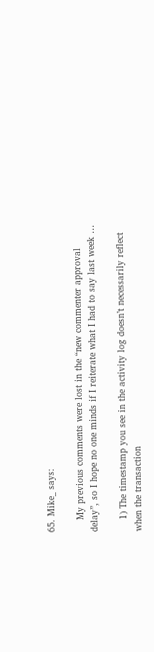65. Mike_ says:

    My previous comments were lost in the “new commenter approval delay”, so I hope no one minds if I reiterate what I had to say last week …

    1) The timestamp you see in the activity log doesn’t necessarily reflect when the transaction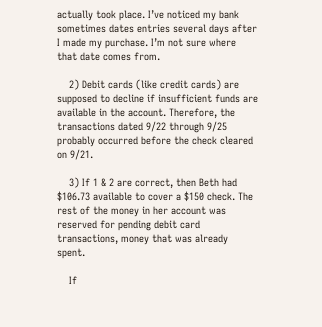actually took place. I’ve noticed my bank sometimes dates entries several days after I made my purchase. I’m not sure where that date comes from.

    2) Debit cards (like credit cards) are supposed to decline if insufficient funds are available in the account. Therefore, the transactions dated 9/22 through 9/25 probably occurred before the check cleared on 9/21.

    3) If 1 & 2 are correct, then Beth had $106.73 available to cover a $150 check. The rest of the money in her account was reserved for pending debit card transactions, money that was already spent.

    If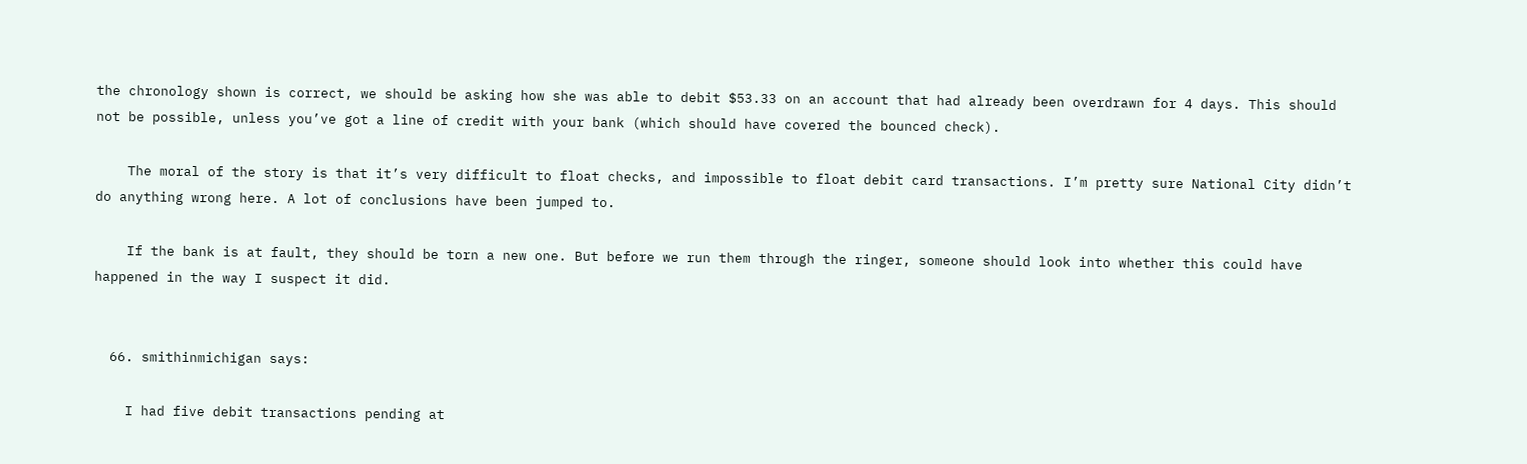the chronology shown is correct, we should be asking how she was able to debit $53.33 on an account that had already been overdrawn for 4 days. This should not be possible, unless you’ve got a line of credit with your bank (which should have covered the bounced check).

    The moral of the story is that it’s very difficult to float checks, and impossible to float debit card transactions. I’m pretty sure National City didn’t do anything wrong here. A lot of conclusions have been jumped to.

    If the bank is at fault, they should be torn a new one. But before we run them through the ringer, someone should look into whether this could have happened in the way I suspect it did.


  66. smithinmichigan says:

    I had five debit transactions pending at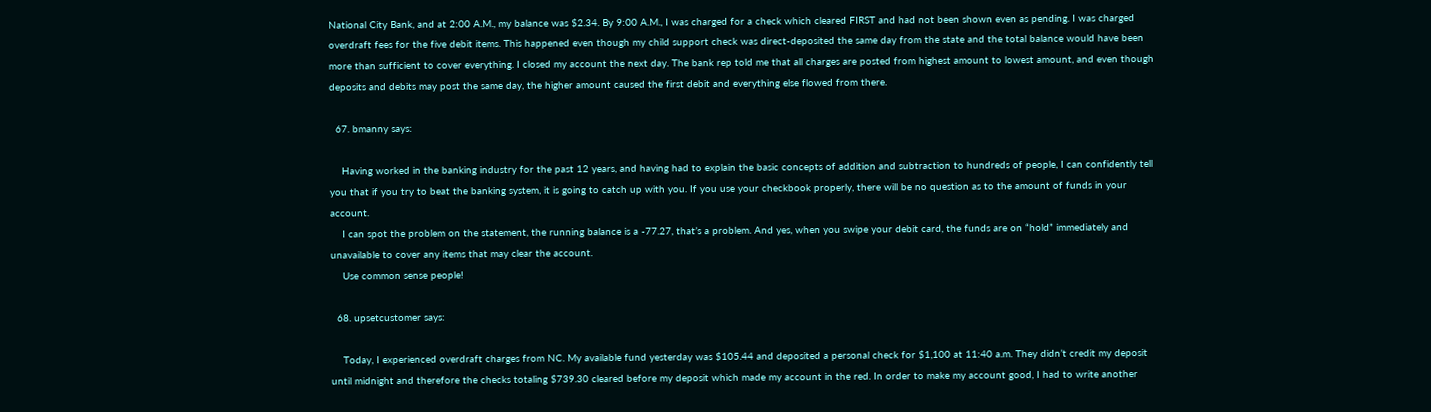National City Bank, and at 2:00 A.M., my balance was $2.34. By 9:00 A.M., I was charged for a check which cleared FIRST and had not been shown even as pending. I was charged overdraft fees for the five debit items. This happened even though my child support check was direct-deposited the same day from the state and the total balance would have been more than sufficient to cover everything. I closed my account the next day. The bank rep told me that all charges are posted from highest amount to lowest amount, and even though deposits and debits may post the same day, the higher amount caused the first debit and everything else flowed from there.

  67. bmanny says:

    Having worked in the banking industry for the past 12 years, and having had to explain the basic concepts of addition and subtraction to hundreds of people, I can confidently tell you that if you try to beat the banking system, it is going to catch up with you. If you use your checkbook properly, there will be no question as to the amount of funds in your account.
    I can spot the problem on the statement, the running balance is a -77.27, that’s a problem. And yes, when you swipe your debit card, the funds are on “hold” immediately and unavailable to cover any items that may clear the account.
    Use common sense people!

  68. upsetcustomer says:

    Today, I experienced overdraft charges from NC. My available fund yesterday was $105.44 and deposited a personal check for $1,100 at 11:40 a.m. They didn’t credit my deposit until midnight and therefore the checks totaling $739.30 cleared before my deposit which made my account in the red. In order to make my account good, I had to write another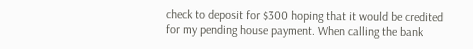check to deposit for $300 hoping that it would be credited for my pending house payment. When calling the bank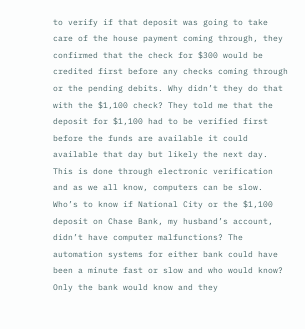to verify if that deposit was going to take care of the house payment coming through, they confirmed that the check for $300 would be credited first before any checks coming through or the pending debits. Why didn’t they do that with the $1,100 check? They told me that the deposit for $1,100 had to be verified first before the funds are available it could available that day but likely the next day. This is done through electronic verification and as we all know, computers can be slow. Who’s to know if National City or the $1,100 deposit on Chase Bank, my husband’s account, didn’t have computer malfunctions? The automation systems for either bank could have been a minute fast or slow and who would know? Only the bank would know and they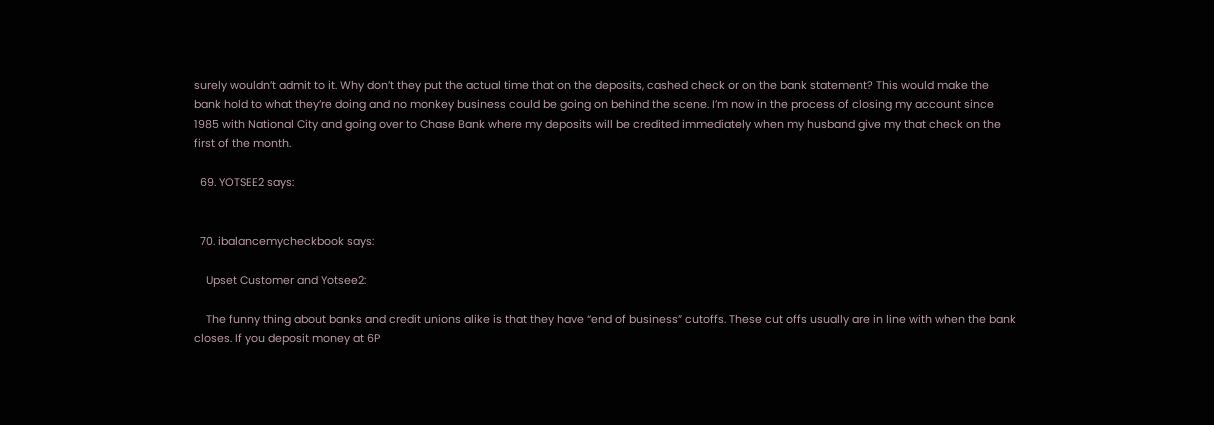surely wouldn’t admit to it. Why don’t they put the actual time that on the deposits, cashed check or on the bank statement? This would make the bank hold to what they’re doing and no monkey business could be going on behind the scene. I’m now in the process of closing my account since 1985 with National City and going over to Chase Bank where my deposits will be credited immediately when my husband give my that check on the first of the month.

  69. YOTSEE2 says:


  70. ibalancemycheckbook says:

    Upset Customer and Yotsee2:

    The funny thing about banks and credit unions alike is that they have “end of business” cutoffs. These cut offs usually are in line with when the bank closes. If you deposit money at 6P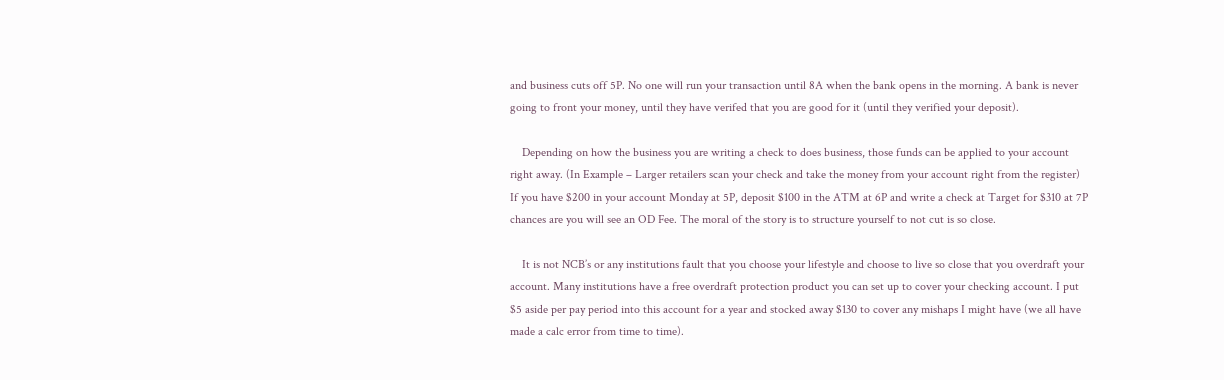and business cuts off 5P. No one will run your transaction until 8A when the bank opens in the morning. A bank is never going to front your money, until they have verifed that you are good for it (until they verified your deposit).

    Depending on how the business you are writing a check to does business, those funds can be applied to your account right away. (In Example – Larger retailers scan your check and take the money from your account right from the register) If you have $200 in your account Monday at 5P, deposit $100 in the ATM at 6P and write a check at Target for $310 at 7P chances are you will see an OD Fee. The moral of the story is to structure yourself to not cut is so close.

    It is not NCB’s or any institutions fault that you choose your lifestyle and choose to live so close that you overdraft your account. Many institutions have a free overdraft protection product you can set up to cover your checking account. I put $5 aside per pay period into this account for a year and stocked away $130 to cover any mishaps I might have (we all have made a calc error from time to time).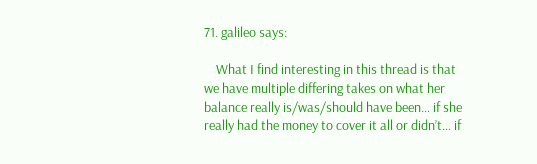71. galileo says:

    What I find interesting in this thread is that we have multiple differing takes on what her balance really is/was/should have been… if she really had the money to cover it all or didn’t… if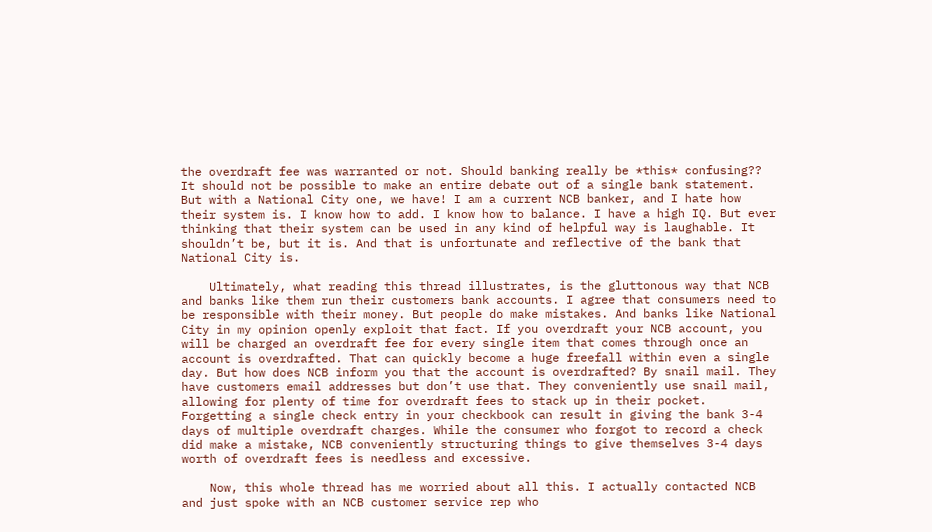the overdraft fee was warranted or not. Should banking really be *this* confusing?? It should not be possible to make an entire debate out of a single bank statement. But with a National City one, we have! I am a current NCB banker, and I hate how their system is. I know how to add. I know how to balance. I have a high IQ. But ever thinking that their system can be used in any kind of helpful way is laughable. It shouldn’t be, but it is. And that is unfortunate and reflective of the bank that National City is.

    Ultimately, what reading this thread illustrates, is the gluttonous way that NCB and banks like them run their customers bank accounts. I agree that consumers need to be responsible with their money. But people do make mistakes. And banks like National City in my opinion openly exploit that fact. If you overdraft your NCB account, you will be charged an overdraft fee for every single item that comes through once an account is overdrafted. That can quickly become a huge freefall within even a single day. But how does NCB inform you that the account is overdrafted? By snail mail. They have customers email addresses but don’t use that. They conveniently use snail mail, allowing for plenty of time for overdraft fees to stack up in their pocket. Forgetting a single check entry in your checkbook can result in giving the bank 3-4 days of multiple overdraft charges. While the consumer who forgot to record a check did make a mistake, NCB conveniently structuring things to give themselves 3-4 days worth of overdraft fees is needless and excessive.

    Now, this whole thread has me worried about all this. I actually contacted NCB and just spoke with an NCB customer service rep who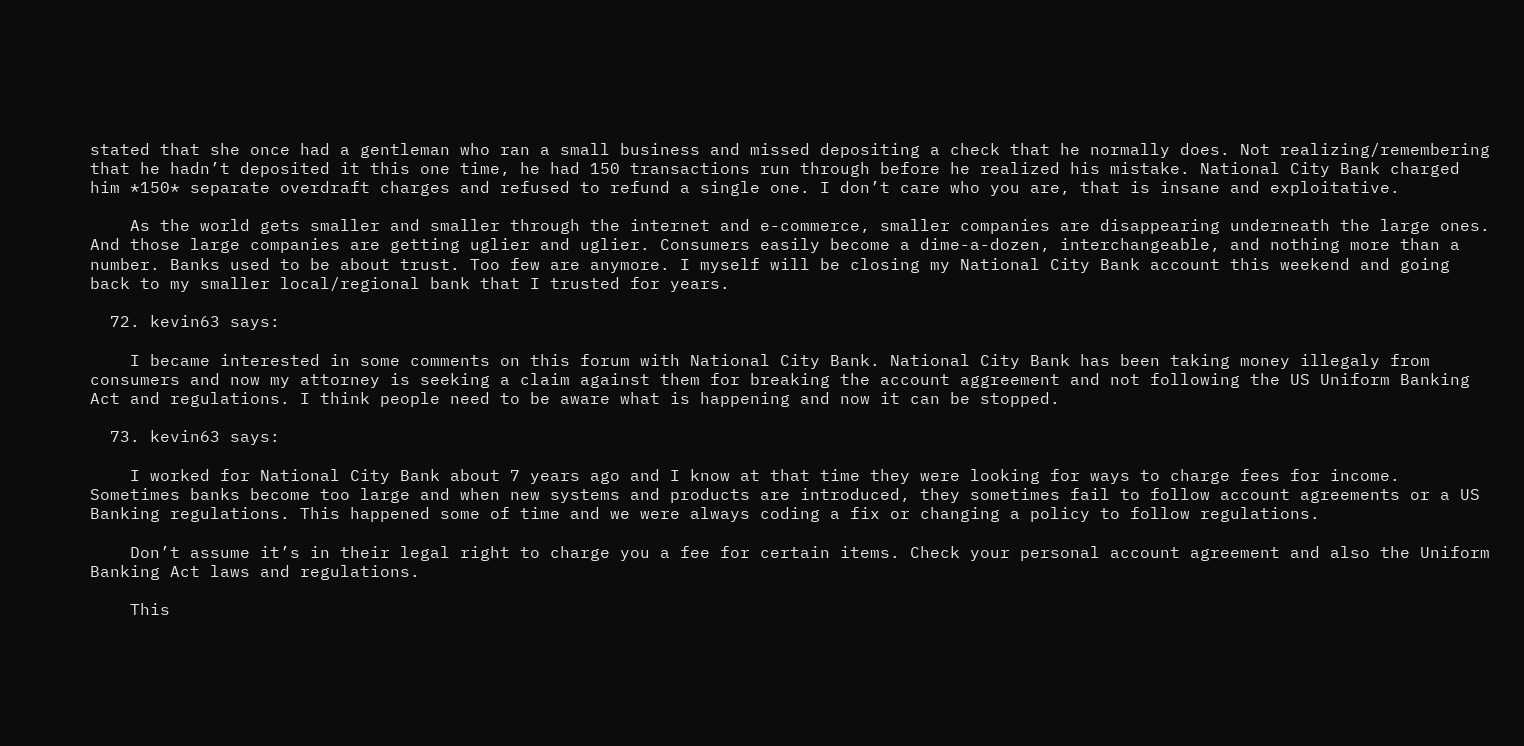stated that she once had a gentleman who ran a small business and missed depositing a check that he normally does. Not realizing/remembering that he hadn’t deposited it this one time, he had 150 transactions run through before he realized his mistake. National City Bank charged him *150* separate overdraft charges and refused to refund a single one. I don’t care who you are, that is insane and exploitative.

    As the world gets smaller and smaller through the internet and e-commerce, smaller companies are disappearing underneath the large ones. And those large companies are getting uglier and uglier. Consumers easily become a dime-a-dozen, interchangeable, and nothing more than a number. Banks used to be about trust. Too few are anymore. I myself will be closing my National City Bank account this weekend and going back to my smaller local/regional bank that I trusted for years.

  72. kevin63 says:

    I became interested in some comments on this forum with National City Bank. National City Bank has been taking money illegaly from consumers and now my attorney is seeking a claim against them for breaking the account aggreement and not following the US Uniform Banking Act and regulations. I think people need to be aware what is happening and now it can be stopped.

  73. kevin63 says:

    I worked for National City Bank about 7 years ago and I know at that time they were looking for ways to charge fees for income. Sometimes banks become too large and when new systems and products are introduced, they sometimes fail to follow account agreements or a US Banking regulations. This happened some of time and we were always coding a fix or changing a policy to follow regulations.

    Don’t assume it’s in their legal right to charge you a fee for certain items. Check your personal account agreement and also the Uniform Banking Act laws and regulations.

    This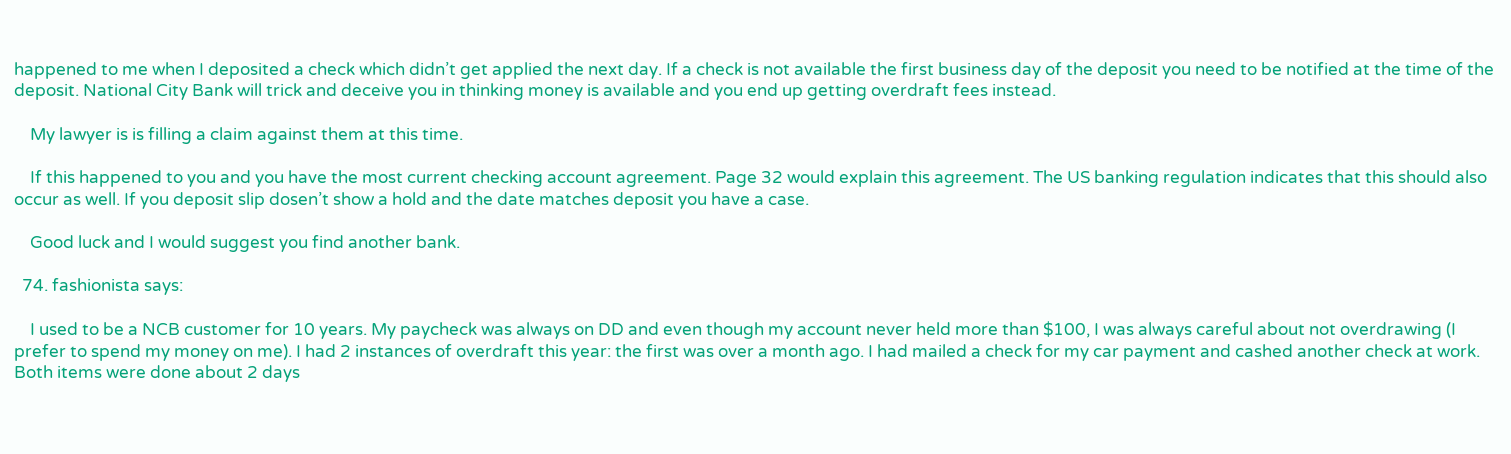happened to me when I deposited a check which didn’t get applied the next day. If a check is not available the first business day of the deposit you need to be notified at the time of the deposit. National City Bank will trick and deceive you in thinking money is available and you end up getting overdraft fees instead.

    My lawyer is is filling a claim against them at this time.

    If this happened to you and you have the most current checking account agreement. Page 32 would explain this agreement. The US banking regulation indicates that this should also occur as well. If you deposit slip dosen’t show a hold and the date matches deposit you have a case.

    Good luck and I would suggest you find another bank.

  74. fashionista says:

    I used to be a NCB customer for 10 years. My paycheck was always on DD and even though my account never held more than $100, I was always careful about not overdrawing (I prefer to spend my money on me). I had 2 instances of overdraft this year: the first was over a month ago. I had mailed a check for my car payment and cashed another check at work. Both items were done about 2 days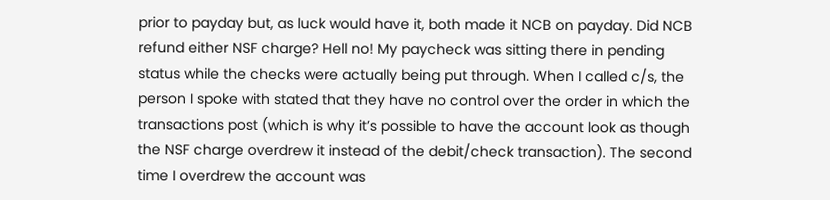prior to payday but, as luck would have it, both made it NCB on payday. Did NCB refund either NSF charge? Hell no! My paycheck was sitting there in pending status while the checks were actually being put through. When I called c/s, the person I spoke with stated that they have no control over the order in which the transactions post (which is why it’s possible to have the account look as though the NSF charge overdrew it instead of the debit/check transaction). The second time I overdrew the account was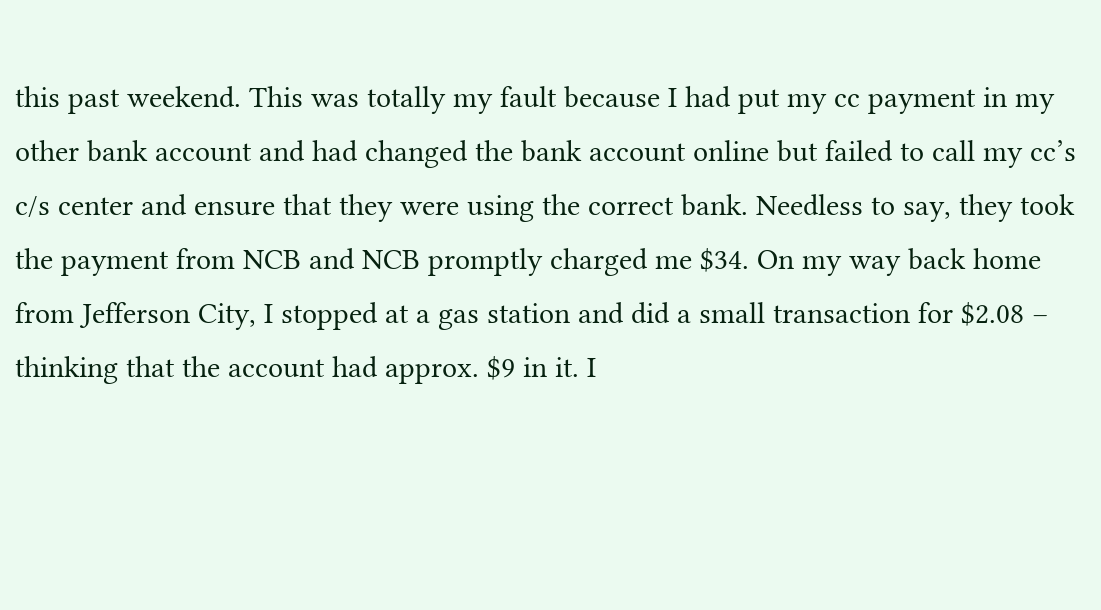this past weekend. This was totally my fault because I had put my cc payment in my other bank account and had changed the bank account online but failed to call my cc’s c/s center and ensure that they were using the correct bank. Needless to say, they took the payment from NCB and NCB promptly charged me $34. On my way back home from Jefferson City, I stopped at a gas station and did a small transaction for $2.08 – thinking that the account had approx. $9 in it. I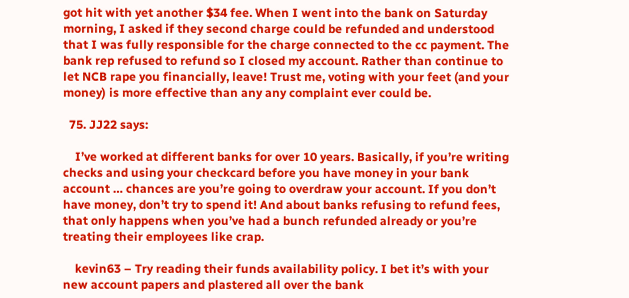got hit with yet another $34 fee. When I went into the bank on Saturday morning, I asked if they second charge could be refunded and understood that I was fully responsible for the charge connected to the cc payment. The bank rep refused to refund so I closed my account. Rather than continue to let NCB rape you financially, leave! Trust me, voting with your feet (and your money) is more effective than any any complaint ever could be.

  75. JJ22 says:

    I’ve worked at different banks for over 10 years. Basically, if you’re writing checks and using your checkcard before you have money in your bank account … chances are you’re going to overdraw your account. If you don’t have money, don’t try to spend it! And about banks refusing to refund fees, that only happens when you’ve had a bunch refunded already or you’re treating their employees like crap.

    kevin63 – Try reading their funds availability policy. I bet it’s with your new account papers and plastered all over the bank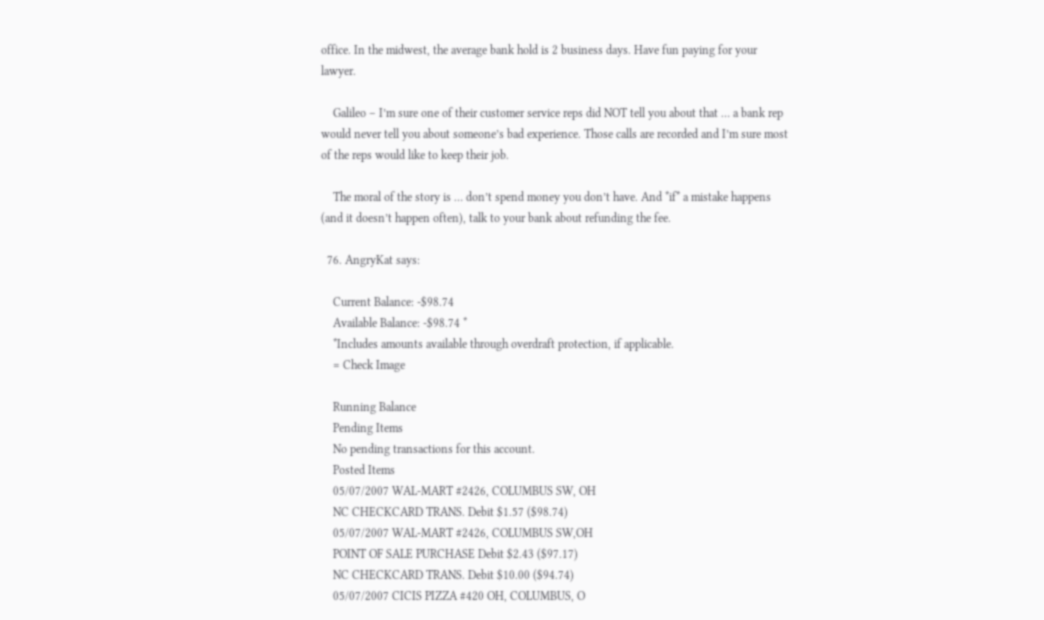office. In the midwest, the average bank hold is 2 business days. Have fun paying for your lawyer.

    Galileo – I’m sure one of their customer service reps did NOT tell you about that … a bank rep would never tell you about someone’s bad experience. Those calls are recorded and I’m sure most of the reps would like to keep their job.

    The moral of the story is … don’t spend money you don’t have. And *if* a mistake happens (and it doesn’t happen often), talk to your bank about refunding the fee.

  76. AngryKat says:

    Current Balance: -$98.74
    Available Balance: -$98.74 *
    *Includes amounts available through overdraft protection, if applicable.
    = Check Image

    Running Balance
    Pending Items
    No pending transactions for this account.
    Posted Items
    05/07/2007 WAL-MART #2426, COLUMBUS SW, OH
    NC CHECKCARD TRANS. Debit $1.57 ($98.74)
    05/07/2007 WAL-MART #2426, COLUMBUS SW,OH
    POINT OF SALE PURCHASE Debit $2.43 ($97.17)
    NC CHECKCARD TRANS. Debit $10.00 ($94.74)
    05/07/2007 CICIS PIZZA #420 OH, COLUMBUS, O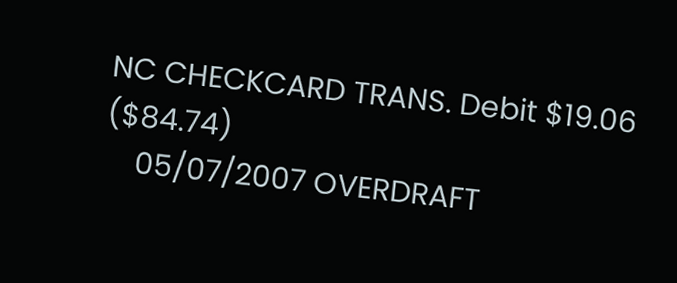NC CHECKCARD TRANS. Debit $19.06 ($84.74)
    05/07/2007 OVERDRAFT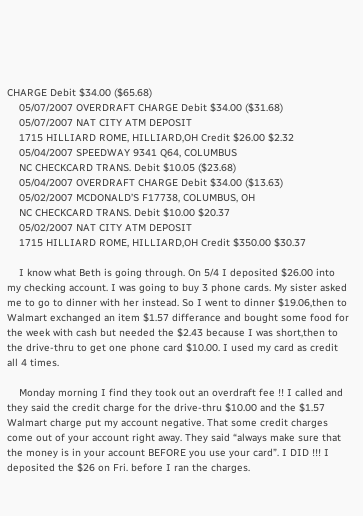CHARGE Debit $34.00 ($65.68)
    05/07/2007 OVERDRAFT CHARGE Debit $34.00 ($31.68)
    05/07/2007 NAT CITY ATM DEPOSIT
    1715 HILLIARD ROME, HILLIARD,OH Credit $26.00 $2.32
    05/04/2007 SPEEDWAY 9341 Q64, COLUMBUS
    NC CHECKCARD TRANS. Debit $10.05 ($23.68)
    05/04/2007 OVERDRAFT CHARGE Debit $34.00 ($13.63)
    05/02/2007 MCDONALD’S F17738, COLUMBUS, OH
    NC CHECKCARD TRANS. Debit $10.00 $20.37
    05/02/2007 NAT CITY ATM DEPOSIT
    1715 HILLIARD ROME, HILLIARD,OH Credit $350.00 $30.37

    I know what Beth is going through. On 5/4 I deposited $26.00 into my checking account. I was going to buy 3 phone cards. My sister asked me to go to dinner with her instead. So I went to dinner $19.06,then to Walmart exchanged an item $1.57 differance and bought some food for the week with cash but needed the $2.43 because I was short,then to the drive-thru to get one phone card $10.00. I used my card as credit all 4 times.

    Monday morning I find they took out an overdraft fee !! I called and they said the credit charge for the drive-thru $10.00 and the $1.57 Walmart charge put my account negative. That some credit charges come out of your account right away. They said “always make sure that the money is in your account BEFORE you use your card”. I DID !!! I deposited the $26 on Fri. before I ran the charges.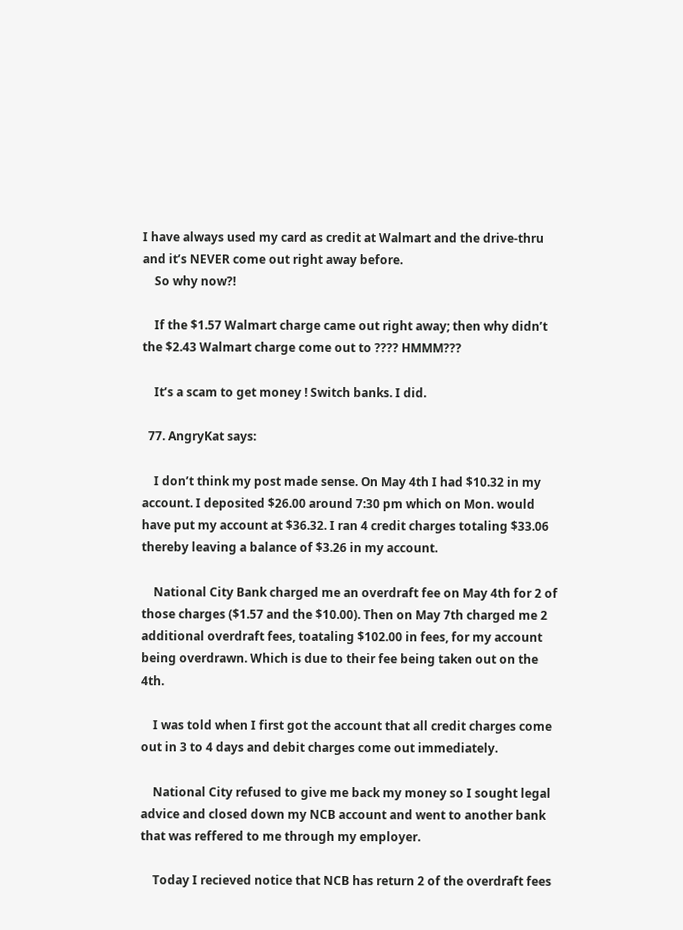I have always used my card as credit at Walmart and the drive-thru and it’s NEVER come out right away before.
    So why now?!

    If the $1.57 Walmart charge came out right away; then why didn’t the $2.43 Walmart charge come out to ???? HMMM???

    It’s a scam to get money ! Switch banks. I did.

  77. AngryKat says:

    I don’t think my post made sense. On May 4th I had $10.32 in my account. I deposited $26.00 around 7:30 pm which on Mon. would have put my account at $36.32. I ran 4 credit charges totaling $33.06 thereby leaving a balance of $3.26 in my account.

    National City Bank charged me an overdraft fee on May 4th for 2 of those charges ($1.57 and the $10.00). Then on May 7th charged me 2 additional overdraft fees, toataling $102.00 in fees, for my account being overdrawn. Which is due to their fee being taken out on the 4th.

    I was told when I first got the account that all credit charges come out in 3 to 4 days and debit charges come out immediately.

    National City refused to give me back my money so I sought legal advice and closed down my NCB account and went to another bank that was reffered to me through my employer.

    Today I recieved notice that NCB has return 2 of the overdraft fees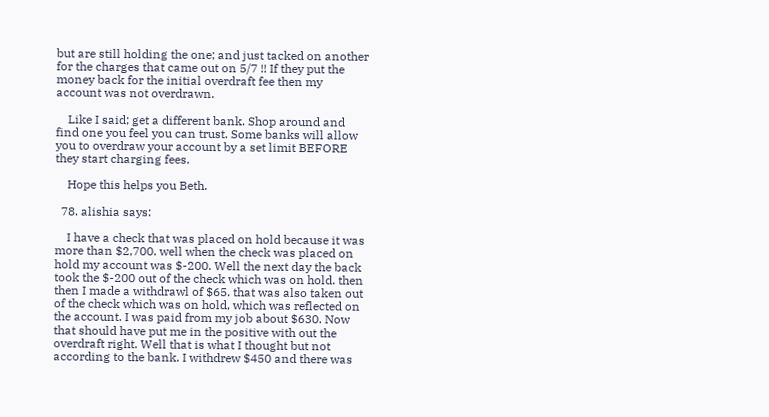but are still holding the one; and just tacked on another for the charges that came out on 5/7 !! If they put the money back for the initial overdraft fee then my account was not overdrawn.

    Like I said; get a different bank. Shop around and find one you feel you can trust. Some banks will allow you to overdraw your account by a set limit BEFORE they start charging fees.

    Hope this helps you Beth.

  78. alishia says:

    I have a check that was placed on hold because it was more than $2,700. well when the check was placed on hold my account was $-200. Well the next day the back took the $-200 out of the check which was on hold. then then I made a withdrawl of $65. that was also taken out of the check which was on hold, which was reflected on the account. I was paid from my job about $630. Now that should have put me in the positive with out the overdraft right. Well that is what I thought but not according to the bank. I withdrew $450 and there was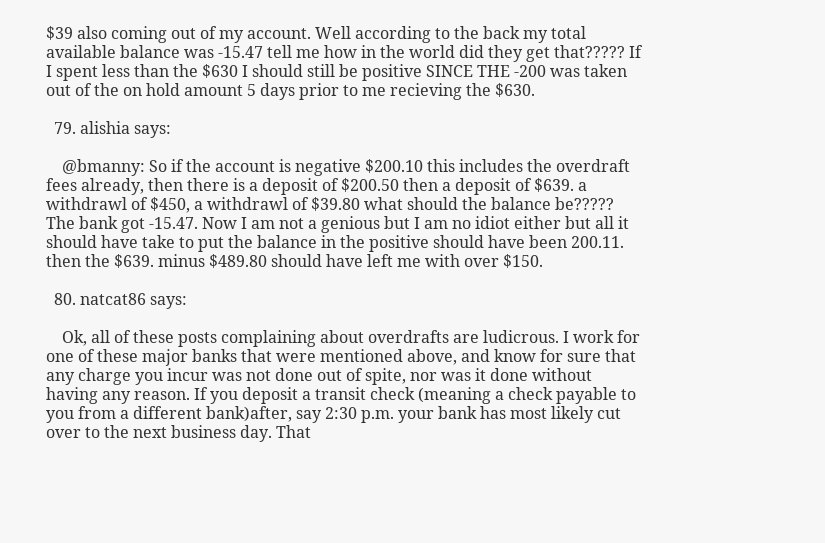$39 also coming out of my account. Well according to the back my total available balance was -15.47 tell me how in the world did they get that????? If I spent less than the $630 I should still be positive SINCE THE -200 was taken out of the on hold amount 5 days prior to me recieving the $630.

  79. alishia says:

    @bmanny: So if the account is negative $200.10 this includes the overdraft fees already, then there is a deposit of $200.50 then a deposit of $639. a withdrawl of $450, a withdrawl of $39.80 what should the balance be????? The bank got -15.47. Now I am not a genious but I am no idiot either but all it should have take to put the balance in the positive should have been 200.11. then the $639. minus $489.80 should have left me with over $150.

  80. natcat86 says:

    Ok, all of these posts complaining about overdrafts are ludicrous. I work for one of these major banks that were mentioned above, and know for sure that any charge you incur was not done out of spite, nor was it done without having any reason. If you deposit a transit check (meaning a check payable to you from a different bank)after, say 2:30 p.m. your bank has most likely cut over to the next business day. That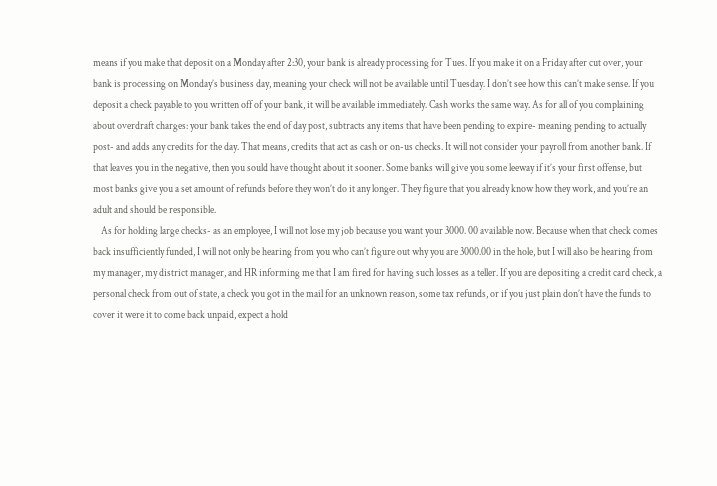means if you make that deposit on a Monday after 2:30, your bank is already processing for Tues. If you make it on a Friday after cut over, your bank is processing on Monday’s business day, meaning your check will not be available until Tuesday. I don’t see how this can’t make sense. If you deposit a check payable to you written off of your bank, it will be available immediately. Cash works the same way. As for all of you complaining about overdraft charges: your bank takes the end of day post, subtracts any items that have been pending to expire- meaning pending to actually post- and adds any credits for the day. That means, credits that act as cash or on-us checks. It will not consider your payroll from another bank. If that leaves you in the negative, then you sould have thought about it sooner. Some banks will give you some leeway if it’s your first offense, but most banks give you a set amount of refunds before they won’t do it any longer. They figure that you already know how they work, and you’re an adult and should be responsible.
    As for holding large checks- as an employee, I will not lose my job because you want your 3000. 00 available now. Because when that check comes back insufficiently funded, I will not only be hearing from you who can’t figure out why you are 3000.00 in the hole, but I will also be hearing from my manager, my district manager, and HR informing me that I am fired for having such losses as a teller. If you are depositing a credit card check, a personal check from out of state, a check you got in the mail for an unknown reason, some tax refunds, or if you just plain don’t have the funds to cover it were it to come back unpaid, expect a hold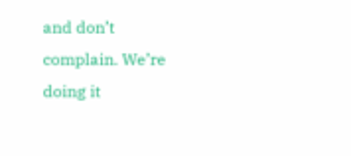and don’t complain. We’re doing it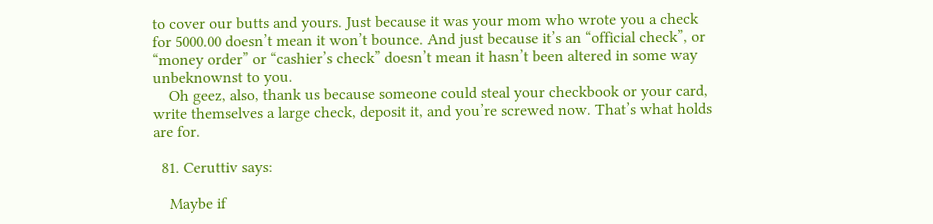to cover our butts and yours. Just because it was your mom who wrote you a check for 5000.00 doesn’t mean it won’t bounce. And just because it’s an “official check”, or “money order” or “cashier’s check” doesn’t mean it hasn’t been altered in some way unbeknownst to you.
    Oh geez, also, thank us because someone could steal your checkbook or your card, write themselves a large check, deposit it, and you’re screwed now. That’s what holds are for.

  81. Ceruttiv says:

    Maybe if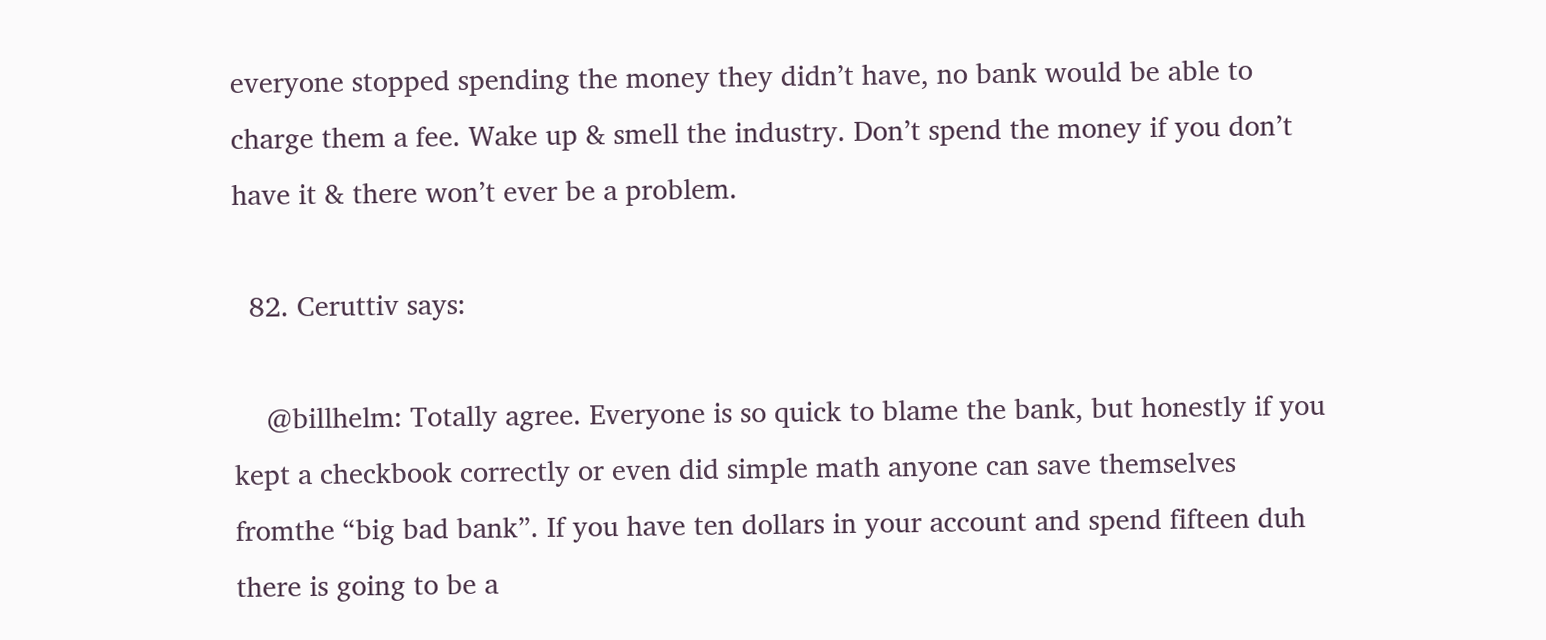everyone stopped spending the money they didn’t have, no bank would be able to charge them a fee. Wake up & smell the industry. Don’t spend the money if you don’t have it & there won’t ever be a problem.

  82. Ceruttiv says:

    @billhelm: Totally agree. Everyone is so quick to blame the bank, but honestly if you kept a checkbook correctly or even did simple math anyone can save themselves fromthe “big bad bank”. If you have ten dollars in your account and spend fifteen duh there is going to be a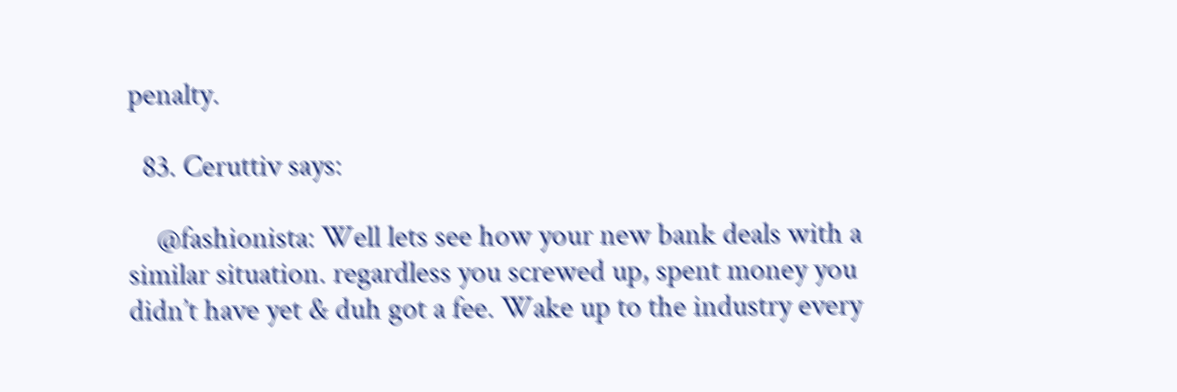penalty.

  83. Ceruttiv says:

    @fashionista: Well lets see how your new bank deals with a similar situation. regardless you screwed up, spent money you didn’t have yet & duh got a fee. Wake up to the industry every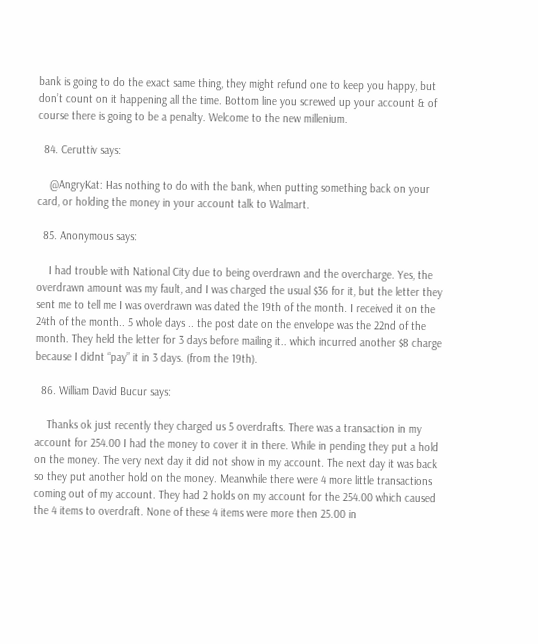bank is going to do the exact same thing, they might refund one to keep you happy, but don’t count on it happening all the time. Bottom line you screwed up your account & of course there is going to be a penalty. Welcome to the new millenium.

  84. Ceruttiv says:

    @AngryKat: Has nothing to do with the bank, when putting something back on your card, or holding the money in your account talk to Walmart.

  85. Anonymous says:

    I had trouble with National City due to being overdrawn and the overcharge. Yes, the overdrawn amount was my fault, and I was charged the usual $36 for it, but the letter they sent me to tell me I was overdrawn was dated the 19th of the month. I received it on the 24th of the month.. 5 whole days .. the post date on the envelope was the 22nd of the month. They held the letter for 3 days before mailing it.. which incurred another $8 charge because I didnt “pay” it in 3 days. (from the 19th).

  86. William David Bucur says:

    Thanks ok just recently they charged us 5 overdrafts. There was a transaction in my account for 254.00 I had the money to cover it in there. While in pending they put a hold on the money. The very next day it did not show in my account. The next day it was back so they put another hold on the money. Meanwhile there were 4 more little transactions coming out of my account. They had 2 holds on my account for the 254.00 which caused the 4 items to overdraft. None of these 4 items were more then 25.00 in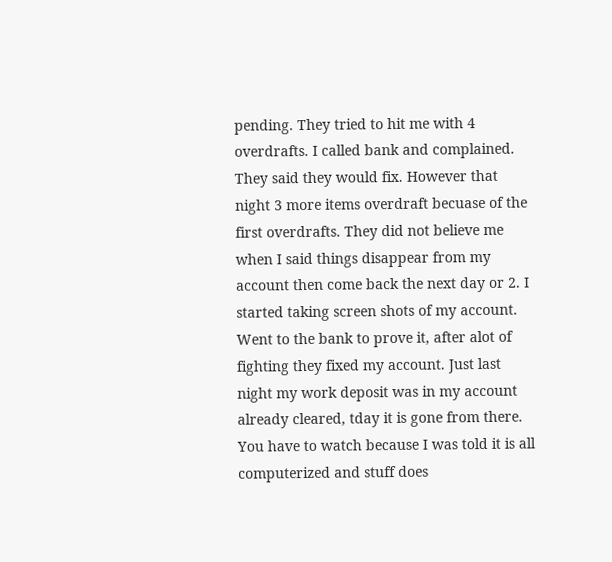pending. They tried to hit me with 4 overdrafts. I called bank and complained. They said they would fix. However that night 3 more items overdraft becuase of the first overdrafts. They did not believe me when I said things disappear from my account then come back the next day or 2. I started taking screen shots of my account. Went to the bank to prove it, after alot of fighting they fixed my account. Just last night my work deposit was in my account already cleared, tday it is gone from there. You have to watch because I was told it is all computerized and stuff does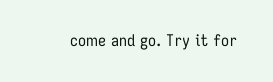come and go. Try it for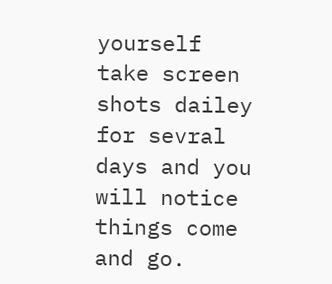yourself take screen shots dailey for sevral days and you will notice things come and go.